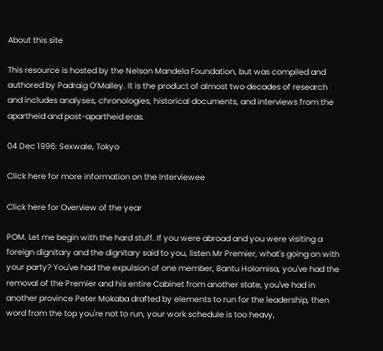About this site

This resource is hosted by the Nelson Mandela Foundation, but was compiled and authored by Padraig O’Malley. It is the product of almost two decades of research and includes analyses, chronologies, historical documents, and interviews from the apartheid and post-apartheid eras.

04 Dec 1996: Sexwale, Tokyo

Click here for more information on the Interviewee

Click here for Overview of the year

POM. Let me begin with the hard stuff. If you were abroad and you were visiting a foreign dignitary and the dignitary said to you, listen Mr Premier, what's going on with your party? You've had the expulsion of one member, Bantu Holomisa, you've had the removal of the Premier and his entire Cabinet from another state, you've had in another province Peter Mokaba drafted by elements to run for the leadership, then word from the top you're not to run, your work schedule is too heavy,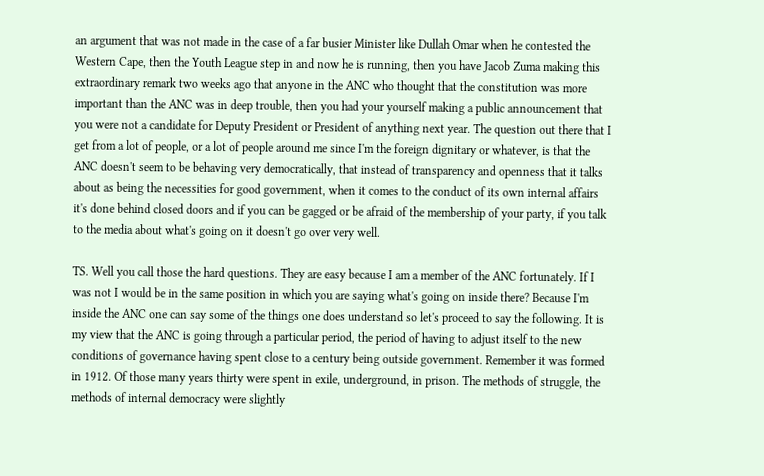an argument that was not made in the case of a far busier Minister like Dullah Omar when he contested the Western Cape, then the Youth League step in and now he is running, then you have Jacob Zuma making this extraordinary remark two weeks ago that anyone in the ANC who thought that the constitution was more important than the ANC was in deep trouble, then you had your yourself making a public announcement that you were not a candidate for Deputy President or President of anything next year. The question out there that I get from a lot of people, or a lot of people around me since I'm the foreign dignitary or whatever, is that the ANC doesn't seem to be behaving very democratically, that instead of transparency and openness that it talks about as being the necessities for good government, when it comes to the conduct of its own internal affairs it's done behind closed doors and if you can be gagged or be afraid of the membership of your party, if you talk to the media about what's going on it doesn't go over very well.

TS. Well you call those the hard questions. They are easy because I am a member of the ANC fortunately. If I was not I would be in the same position in which you are saying what's going on inside there? Because I'm inside the ANC one can say some of the things one does understand so let's proceed to say the following. It is my view that the ANC is going through a particular period, the period of having to adjust itself to the new conditions of governance having spent close to a century being outside government. Remember it was formed in 1912. Of those many years thirty were spent in exile, underground, in prison. The methods of struggle, the methods of internal democracy were slightly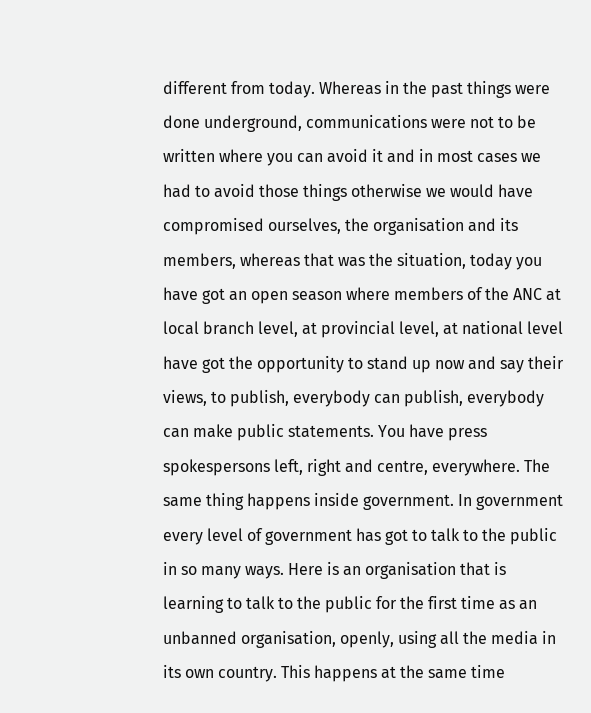different from today. Whereas in the past things were done underground, communications were not to be written where you can avoid it and in most cases we had to avoid those things otherwise we would have compromised ourselves, the organisation and its members, whereas that was the situation, today you have got an open season where members of the ANC at local branch level, at provincial level, at national level have got the opportunity to stand up now and say their views, to publish, everybody can publish, everybody can make public statements. You have press spokespersons left, right and centre, everywhere. The same thing happens inside government. In government every level of government has got to talk to the public in so many ways. Here is an organisation that is learning to talk to the public for the first time as an unbanned organisation, openly, using all the media in its own country. This happens at the same time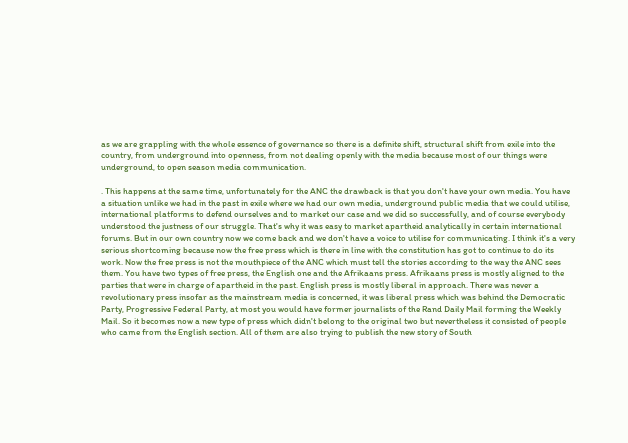as we are grappling with the whole essence of governance so there is a definite shift, structural shift from exile into the country, from underground into openness, from not dealing openly with the media because most of our things were underground, to open season media communication.

. This happens at the same time, unfortunately for the ANC the drawback is that you don't have your own media. You have a situation unlike we had in the past in exile where we had our own media, underground public media that we could utilise, international platforms to defend ourselves and to market our case and we did so successfully, and of course everybody understood the justness of our struggle. That's why it was easy to market apartheid analytically in certain international forums. But in our own country now we come back and we don't have a voice to utilise for communicating. I think it's a very serious shortcoming because now the free press which is there in line with the constitution has got to continue to do its work. Now the free press is not the mouthpiece of the ANC which must tell the stories according to the way the ANC sees them. You have two types of free press, the English one and the Afrikaans press. Afrikaans press is mostly aligned to the parties that were in charge of apartheid in the past. English press is mostly liberal in approach. There was never a revolutionary press insofar as the mainstream media is concerned, it was liberal press which was behind the Democratic Party, Progressive Federal Party, at most you would have former journalists of the Rand Daily Mail forming the Weekly Mail. So it becomes now a new type of press which didn't belong to the original two but nevertheless it consisted of people who came from the English section. All of them are also trying to publish the new story of South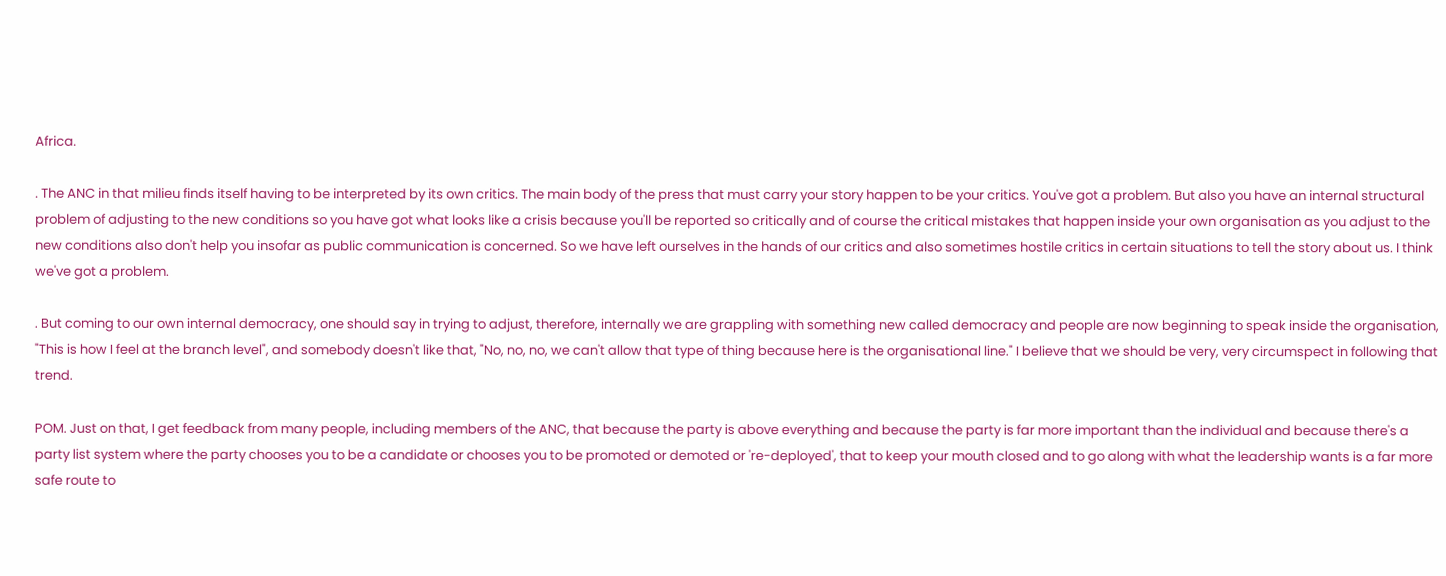Africa.

. The ANC in that milieu finds itself having to be interpreted by its own critics. The main body of the press that must carry your story happen to be your critics. You've got a problem. But also you have an internal structural problem of adjusting to the new conditions so you have got what looks like a crisis because you'll be reported so critically and of course the critical mistakes that happen inside your own organisation as you adjust to the new conditions also don't help you insofar as public communication is concerned. So we have left ourselves in the hands of our critics and also sometimes hostile critics in certain situations to tell the story about us. I think we've got a problem.

. But coming to our own internal democracy, one should say in trying to adjust, therefore, internally we are grappling with something new called democracy and people are now beginning to speak inside the organisation, "This is how I feel at the branch level", and somebody doesn't like that, "No, no, no, we can't allow that type of thing because here is the organisational line." I believe that we should be very, very circumspect in following that trend.

POM. Just on that, I get feedback from many people, including members of the ANC, that because the party is above everything and because the party is far more important than the individual and because there's a party list system where the party chooses you to be a candidate or chooses you to be promoted or demoted or 're-deployed', that to keep your mouth closed and to go along with what the leadership wants is a far more safe route to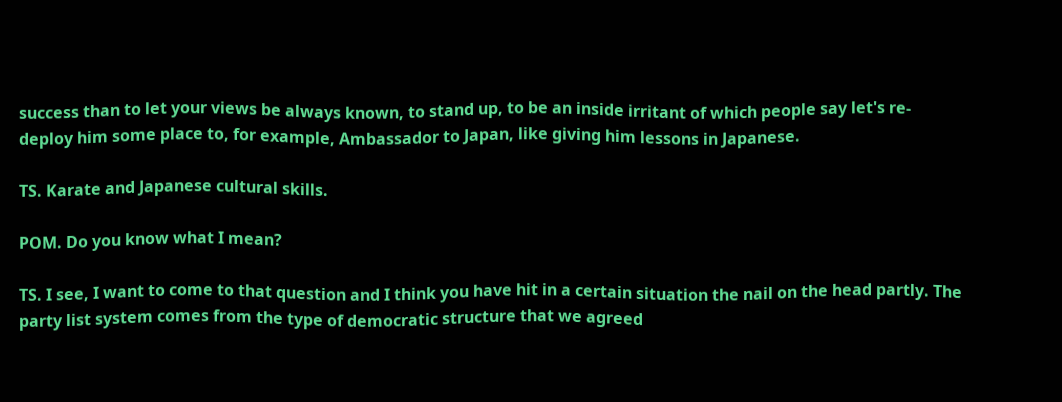success than to let your views be always known, to stand up, to be an inside irritant of which people say let's re-deploy him some place to, for example, Ambassador to Japan, like giving him lessons in Japanese.

TS. Karate and Japanese cultural skills.

POM. Do you know what I mean?

TS. I see, I want to come to that question and I think you have hit in a certain situation the nail on the head partly. The party list system comes from the type of democratic structure that we agreed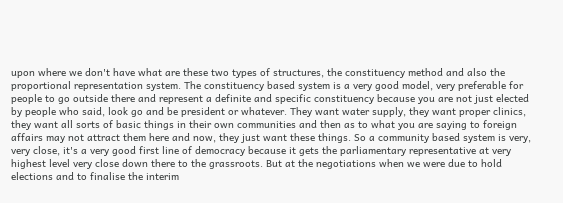upon where we don't have what are these two types of structures, the constituency method and also the proportional representation system. The constituency based system is a very good model, very preferable for people to go outside there and represent a definite and specific constituency because you are not just elected by people who said, look go and be president or whatever. They want water supply, they want proper clinics, they want all sorts of basic things in their own communities and then as to what you are saying to foreign affairs may not attract them here and now, they just want these things. So a community based system is very, very close, it's a very good first line of democracy because it gets the parliamentary representative at very highest level very close down there to the grassroots. But at the negotiations when we were due to hold elections and to finalise the interim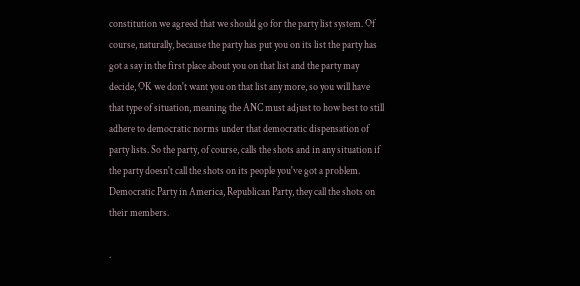constitution we agreed that we should go for the party list system. Of course, naturally, because the party has put you on its list the party has got a say in the first place about you on that list and the party may decide, OK we don't want you on that list any more, so you will have that type of situation, meaning the ANC must adjust to how best to still adhere to democratic norms under that democratic dispensation of party lists. So the party, of course, calls the shots and in any situation if the party doesn't call the shots on its people you've got a problem. Democratic Party in America, Republican Party, they call the shots on their members.

.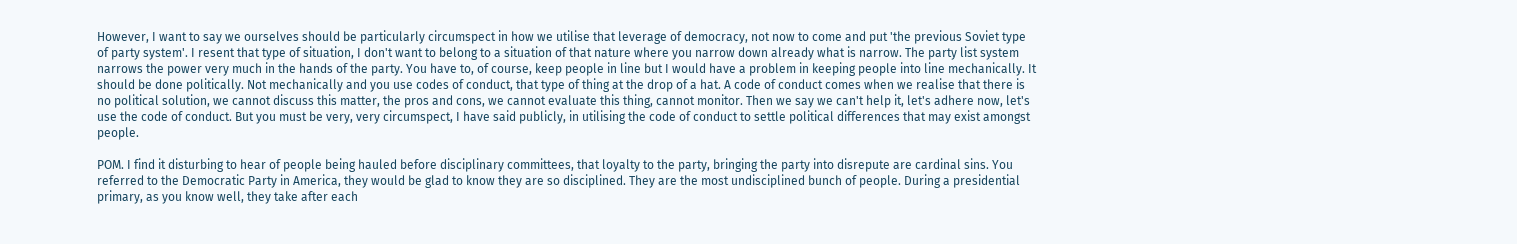However, I want to say we ourselves should be particularly circumspect in how we utilise that leverage of democracy, not now to come and put 'the previous Soviet type of party system'. I resent that type of situation, I don't want to belong to a situation of that nature where you narrow down already what is narrow. The party list system narrows the power very much in the hands of the party. You have to, of course, keep people in line but I would have a problem in keeping people into line mechanically. It should be done politically. Not mechanically and you use codes of conduct, that type of thing at the drop of a hat. A code of conduct comes when we realise that there is no political solution, we cannot discuss this matter, the pros and cons, we cannot evaluate this thing, cannot monitor. Then we say we can't help it, let's adhere now, let's use the code of conduct. But you must be very, very circumspect, I have said publicly, in utilising the code of conduct to settle political differences that may exist amongst people.

POM. I find it disturbing to hear of people being hauled before disciplinary committees, that loyalty to the party, bringing the party into disrepute are cardinal sins. You referred to the Democratic Party in America, they would be glad to know they are so disciplined. They are the most undisciplined bunch of people. During a presidential primary, as you know well, they take after each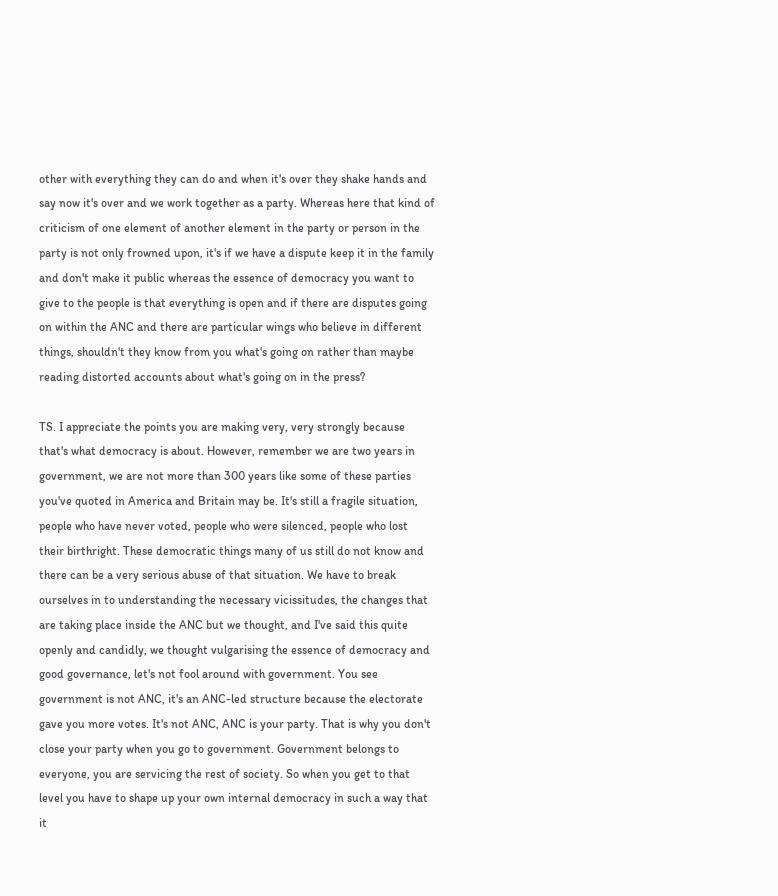other with everything they can do and when it's over they shake hands and say now it's over and we work together as a party. Whereas here that kind of criticism of one element of another element in the party or person in the party is not only frowned upon, it's if we have a dispute keep it in the family and don't make it public whereas the essence of democracy you want to give to the people is that everything is open and if there are disputes going on within the ANC and there are particular wings who believe in different things, shouldn't they know from you what's going on rather than maybe reading distorted accounts about what's going on in the press?

TS. I appreciate the points you are making very, very strongly because that's what democracy is about. However, remember we are two years in government, we are not more than 300 years like some of these parties you've quoted in America and Britain may be. It's still a fragile situation, people who have never voted, people who were silenced, people who lost their birthright. These democratic things many of us still do not know and there can be a very serious abuse of that situation. We have to break ourselves in to understanding the necessary vicissitudes, the changes that are taking place inside the ANC but we thought, and I've said this quite openly and candidly, we thought vulgarising the essence of democracy and good governance, let's not fool around with government. You see government is not ANC, it's an ANC-led structure because the electorate gave you more votes. It's not ANC, ANC is your party. That is why you don't close your party when you go to government. Government belongs to everyone, you are servicing the rest of society. So when you get to that level you have to shape up your own internal democracy in such a way that it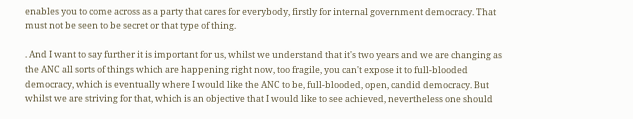enables you to come across as a party that cares for everybody, firstly for internal government democracy. That must not be seen to be secret or that type of thing.

. And I want to say further it is important for us, whilst we understand that it's two years and we are changing as the ANC all sorts of things which are happening right now, too fragile, you can't expose it to full-blooded democracy, which is eventually where I would like the ANC to be, full-blooded, open, candid democracy. But whilst we are striving for that, which is an objective that I would like to see achieved, nevertheless one should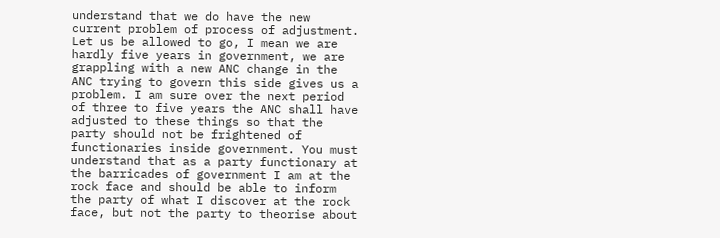understand that we do have the new current problem of process of adjustment. Let us be allowed to go, I mean we are hardly five years in government, we are grappling with a new ANC change in the ANC trying to govern this side gives us a problem. I am sure over the next period of three to five years the ANC shall have adjusted to these things so that the party should not be frightened of functionaries inside government. You must understand that as a party functionary at the barricades of government I am at the rock face and should be able to inform the party of what I discover at the rock face, but not the party to theorise about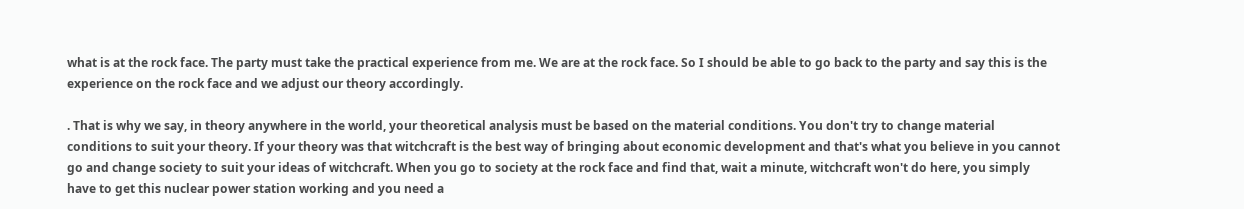what is at the rock face. The party must take the practical experience from me. We are at the rock face. So I should be able to go back to the party and say this is the experience on the rock face and we adjust our theory accordingly.

. That is why we say, in theory anywhere in the world, your theoretical analysis must be based on the material conditions. You don't try to change material conditions to suit your theory. If your theory was that witchcraft is the best way of bringing about economic development and that's what you believe in you cannot go and change society to suit your ideas of witchcraft. When you go to society at the rock face and find that, wait a minute, witchcraft won't do here, you simply have to get this nuclear power station working and you need a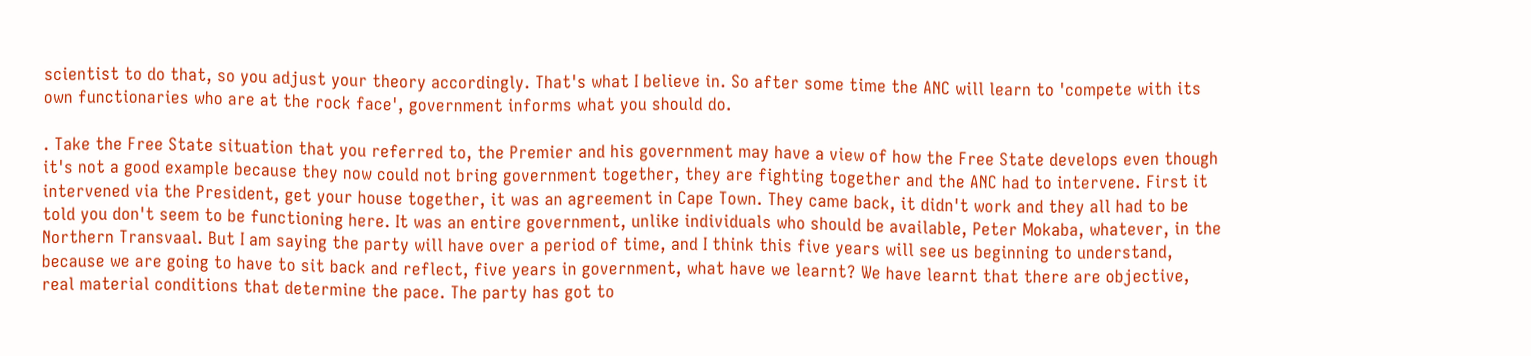scientist to do that, so you adjust your theory accordingly. That's what I believe in. So after some time the ANC will learn to 'compete with its own functionaries who are at the rock face', government informs what you should do.

. Take the Free State situation that you referred to, the Premier and his government may have a view of how the Free State develops even though it's not a good example because they now could not bring government together, they are fighting together and the ANC had to intervene. First it intervened via the President, get your house together, it was an agreement in Cape Town. They came back, it didn't work and they all had to be told you don't seem to be functioning here. It was an entire government, unlike individuals who should be available, Peter Mokaba, whatever, in the Northern Transvaal. But I am saying the party will have over a period of time, and I think this five years will see us beginning to understand, because we are going to have to sit back and reflect, five years in government, what have we learnt? We have learnt that there are objective, real material conditions that determine the pace. The party has got to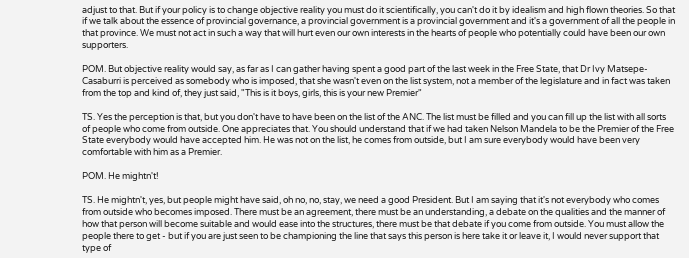adjust to that. But if your policy is to change objective reality you must do it scientifically, you can't do it by idealism and high flown theories. So that if we talk about the essence of provincial governance, a provincial government is a provincial government and it's a government of all the people in that province. We must not act in such a way that will hurt even our own interests in the hearts of people who potentially could have been our own supporters.

POM. But objective reality would say, as far as I can gather having spent a good part of the last week in the Free State, that Dr Ivy Matsepe-Casaburri is perceived as somebody who is imposed, that she wasn't even on the list system, not a member of the legislature and in fact was taken from the top and kind of, they just said, "This is it boys, girls, this is your new Premier"

TS. Yes the perception is that, but you don't have to have been on the list of the ANC. The list must be filled and you can fill up the list with all sorts of people who come from outside. One appreciates that. You should understand that if we had taken Nelson Mandela to be the Premier of the Free State everybody would have accepted him. He was not on the list, he comes from outside, but I am sure everybody would have been very comfortable with him as a Premier.

POM. He mightn't!

TS. He mightn't, yes, but people might have said, oh no, no, stay, we need a good President. But I am saying that it's not everybody who comes from outside who becomes imposed. There must be an agreement, there must be an understanding, a debate on the qualities and the manner of how that person will become suitable and would ease into the structures, there must be that debate if you come from outside. You must allow the people there to get - but if you are just seen to be championing the line that says this person is here take it or leave it, I would never support that type of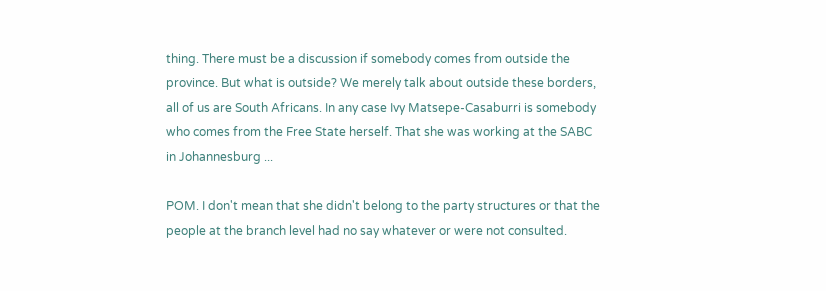thing. There must be a discussion if somebody comes from outside the province. But what is outside? We merely talk about outside these borders, all of us are South Africans. In any case Ivy Matsepe-Casaburri is somebody who comes from the Free State herself. That she was working at the SABC in Johannesburg ...

POM. I don't mean that she didn't belong to the party structures or that the people at the branch level had no say whatever or were not consulted.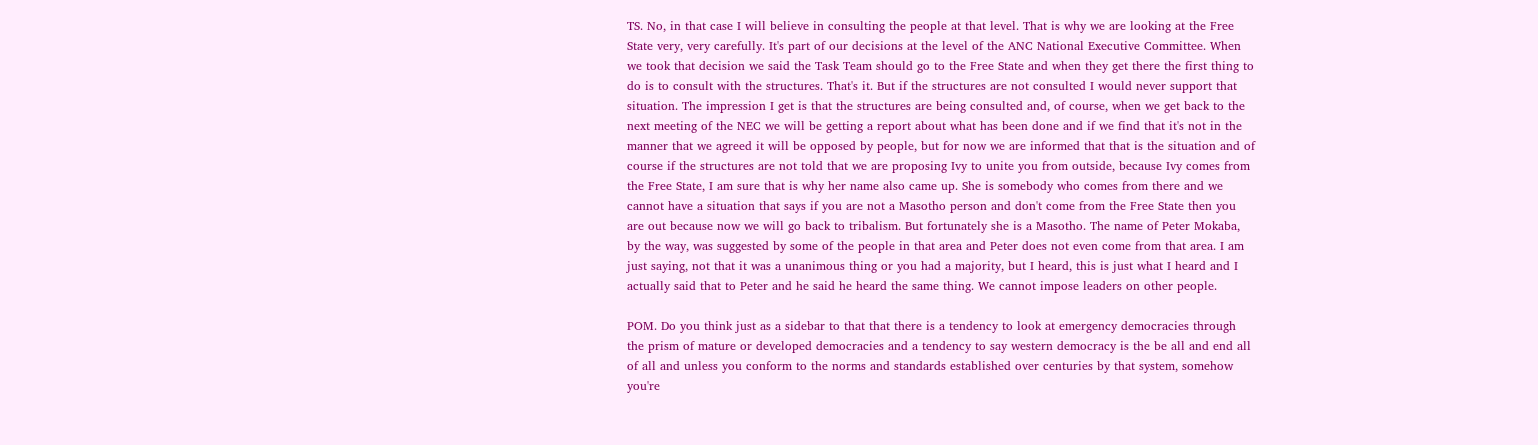TS. No, in that case I will believe in consulting the people at that level. That is why we are looking at the Free State very, very carefully. It's part of our decisions at the level of the ANC National Executive Committee. When we took that decision we said the Task Team should go to the Free State and when they get there the first thing to do is to consult with the structures. That's it. But if the structures are not consulted I would never support that situation. The impression I get is that the structures are being consulted and, of course, when we get back to the next meeting of the NEC we will be getting a report about what has been done and if we find that it's not in the manner that we agreed it will be opposed by people, but for now we are informed that that is the situation and of course if the structures are not told that we are proposing Ivy to unite you from outside, because Ivy comes from the Free State, I am sure that is why her name also came up. She is somebody who comes from there and we cannot have a situation that says if you are not a Masotho person and don't come from the Free State then you are out because now we will go back to tribalism. But fortunately she is a Masotho. The name of Peter Mokaba, by the way, was suggested by some of the people in that area and Peter does not even come from that area. I am just saying, not that it was a unanimous thing or you had a majority, but I heard, this is just what I heard and I actually said that to Peter and he said he heard the same thing. We cannot impose leaders on other people.

POM. Do you think just as a sidebar to that that there is a tendency to look at emergency democracies through the prism of mature or developed democracies and a tendency to say western democracy is the be all and end all of all and unless you conform to the norms and standards established over centuries by that system, somehow you're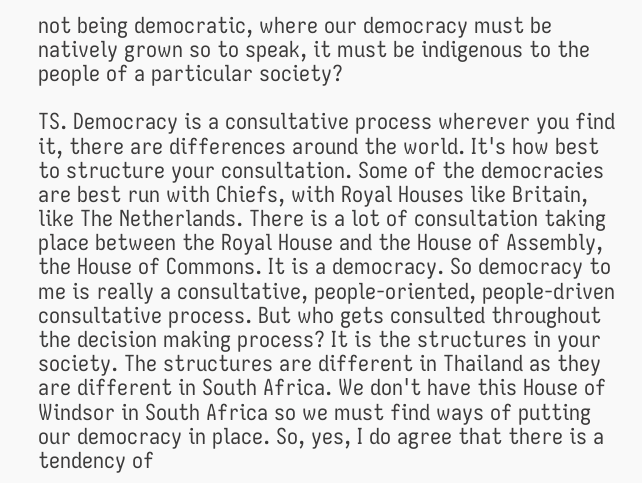not being democratic, where our democracy must be natively grown so to speak, it must be indigenous to the people of a particular society?

TS. Democracy is a consultative process wherever you find it, there are differences around the world. It's how best to structure your consultation. Some of the democracies are best run with Chiefs, with Royal Houses like Britain, like The Netherlands. There is a lot of consultation taking place between the Royal House and the House of Assembly, the House of Commons. It is a democracy. So democracy to me is really a consultative, people-oriented, people-driven consultative process. But who gets consulted throughout the decision making process? It is the structures in your society. The structures are different in Thailand as they are different in South Africa. We don't have this House of Windsor in South Africa so we must find ways of putting our democracy in place. So, yes, I do agree that there is a tendency of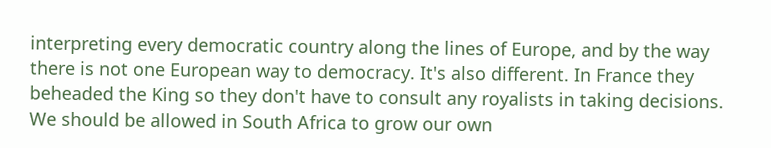interpreting every democratic country along the lines of Europe, and by the way there is not one European way to democracy. It's also different. In France they beheaded the King so they don't have to consult any royalists in taking decisions. We should be allowed in South Africa to grow our own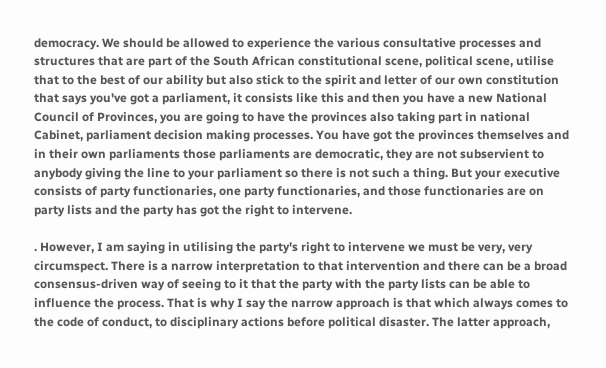democracy. We should be allowed to experience the various consultative processes and structures that are part of the South African constitutional scene, political scene, utilise that to the best of our ability but also stick to the spirit and letter of our own constitution that says you've got a parliament, it consists like this and then you have a new National Council of Provinces, you are going to have the provinces also taking part in national Cabinet, parliament decision making processes. You have got the provinces themselves and in their own parliaments those parliaments are democratic, they are not subservient to anybody giving the line to your parliament so there is not such a thing. But your executive consists of party functionaries, one party functionaries, and those functionaries are on party lists and the party has got the right to intervene.

. However, I am saying in utilising the party's right to intervene we must be very, very circumspect. There is a narrow interpretation to that intervention and there can be a broad consensus-driven way of seeing to it that the party with the party lists can be able to influence the process. That is why I say the narrow approach is that which always comes to the code of conduct, to disciplinary actions before political disaster. The latter approach,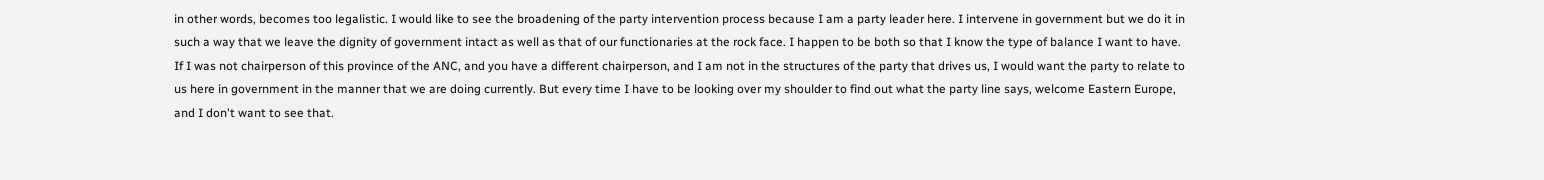in other words, becomes too legalistic. I would like to see the broadening of the party intervention process because I am a party leader here. I intervene in government but we do it in such a way that we leave the dignity of government intact as well as that of our functionaries at the rock face. I happen to be both so that I know the type of balance I want to have. If I was not chairperson of this province of the ANC, and you have a different chairperson, and I am not in the structures of the party that drives us, I would want the party to relate to us here in government in the manner that we are doing currently. But every time I have to be looking over my shoulder to find out what the party line says, welcome Eastern Europe, and I don't want to see that.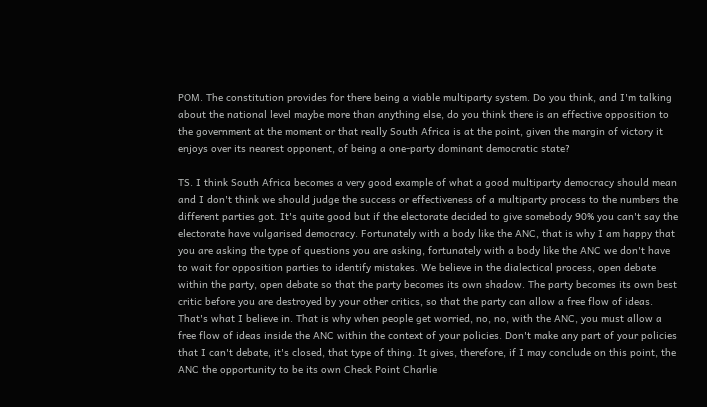POM. The constitution provides for there being a viable multiparty system. Do you think, and I'm talking about the national level maybe more than anything else, do you think there is an effective opposition to the government at the moment or that really South Africa is at the point, given the margin of victory it enjoys over its nearest opponent, of being a one-party dominant democratic state?

TS. I think South Africa becomes a very good example of what a good multiparty democracy should mean and I don't think we should judge the success or effectiveness of a multiparty process to the numbers the different parties got. It's quite good but if the electorate decided to give somebody 90% you can't say the electorate have vulgarised democracy. Fortunately with a body like the ANC, that is why I am happy that you are asking the type of questions you are asking, fortunately with a body like the ANC we don't have to wait for opposition parties to identify mistakes. We believe in the dialectical process, open debate within the party, open debate so that the party becomes its own shadow. The party becomes its own best critic before you are destroyed by your other critics, so that the party can allow a free flow of ideas. That's what I believe in. That is why when people get worried, no, no, with the ANC, you must allow a free flow of ideas inside the ANC within the context of your policies. Don't make any part of your policies that I can't debate, it's closed, that type of thing. It gives, therefore, if I may conclude on this point, the ANC the opportunity to be its own Check Point Charlie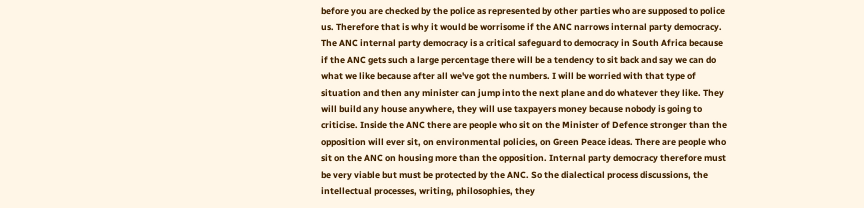before you are checked by the police as represented by other parties who are supposed to police us. Therefore that is why it would be worrisome if the ANC narrows internal party democracy. The ANC internal party democracy is a critical safeguard to democracy in South Africa because if the ANC gets such a large percentage there will be a tendency to sit back and say we can do what we like because after all we've got the numbers. I will be worried with that type of situation and then any minister can jump into the next plane and do whatever they like. They will build any house anywhere, they will use taxpayers money because nobody is going to criticise. Inside the ANC there are people who sit on the Minister of Defence stronger than the opposition will ever sit, on environmental policies, on Green Peace ideas. There are people who sit on the ANC on housing more than the opposition. Internal party democracy therefore must be very viable but must be protected by the ANC. So the dialectical process discussions, the intellectual processes, writing, philosophies, they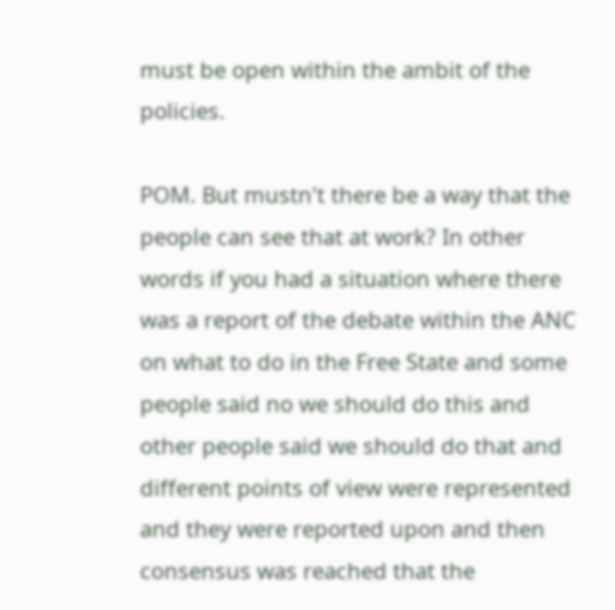must be open within the ambit of the policies.

POM. But mustn't there be a way that the people can see that at work? In other words if you had a situation where there was a report of the debate within the ANC on what to do in the Free State and some people said no we should do this and other people said we should do that and different points of view were represented and they were reported upon and then consensus was reached that the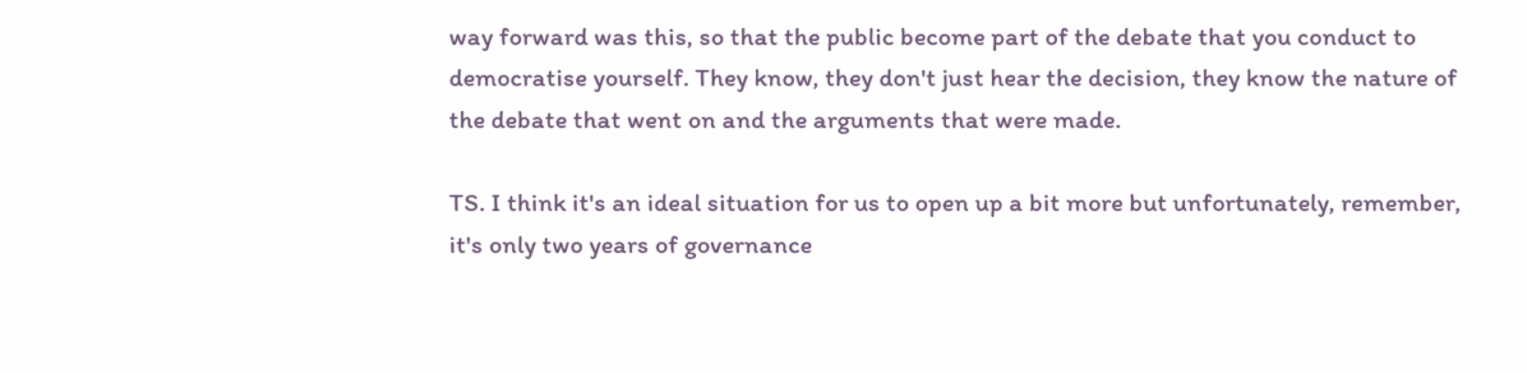way forward was this, so that the public become part of the debate that you conduct to democratise yourself. They know, they don't just hear the decision, they know the nature of the debate that went on and the arguments that were made.

TS. I think it's an ideal situation for us to open up a bit more but unfortunately, remember, it's only two years of governance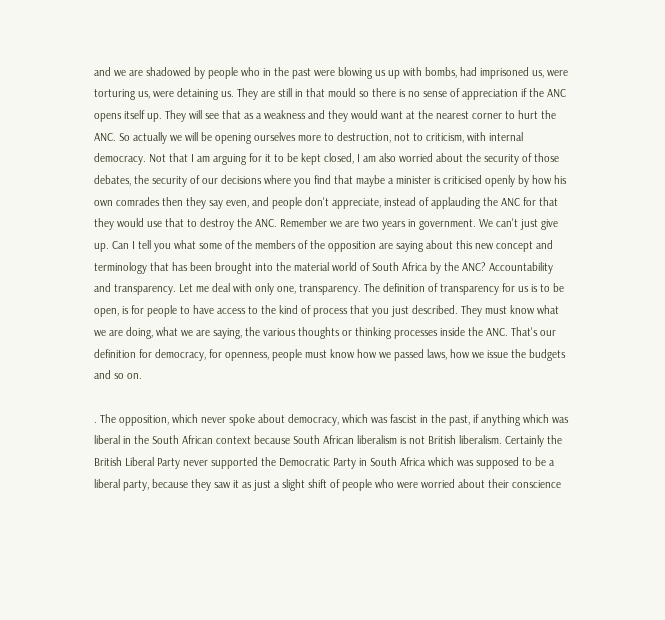and we are shadowed by people who in the past were blowing us up with bombs, had imprisoned us, were torturing us, were detaining us. They are still in that mould so there is no sense of appreciation if the ANC opens itself up. They will see that as a weakness and they would want at the nearest corner to hurt the ANC. So actually we will be opening ourselves more to destruction, not to criticism, with internal democracy. Not that I am arguing for it to be kept closed, I am also worried about the security of those debates, the security of our decisions where you find that maybe a minister is criticised openly by how his own comrades then they say even, and people don't appreciate, instead of applauding the ANC for that they would use that to destroy the ANC. Remember we are two years in government. We can't just give up. Can I tell you what some of the members of the opposition are saying about this new concept and terminology that has been brought into the material world of South Africa by the ANC? Accountability and transparency. Let me deal with only one, transparency. The definition of transparency for us is to be open, is for people to have access to the kind of process that you just described. They must know what we are doing, what we are saying, the various thoughts or thinking processes inside the ANC. That's our definition for democracy, for openness, people must know how we passed laws, how we issue the budgets and so on.

. The opposition, which never spoke about democracy, which was fascist in the past, if anything which was liberal in the South African context because South African liberalism is not British liberalism. Certainly the British Liberal Party never supported the Democratic Party in South Africa which was supposed to be a liberal party, because they saw it as just a slight shift of people who were worried about their conscience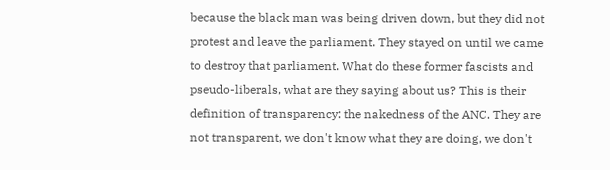because the black man was being driven down, but they did not protest and leave the parliament. They stayed on until we came to destroy that parliament. What do these former fascists and pseudo-liberals, what are they saying about us? This is their definition of transparency: the nakedness of the ANC. They are not transparent, we don't know what they are doing, we don't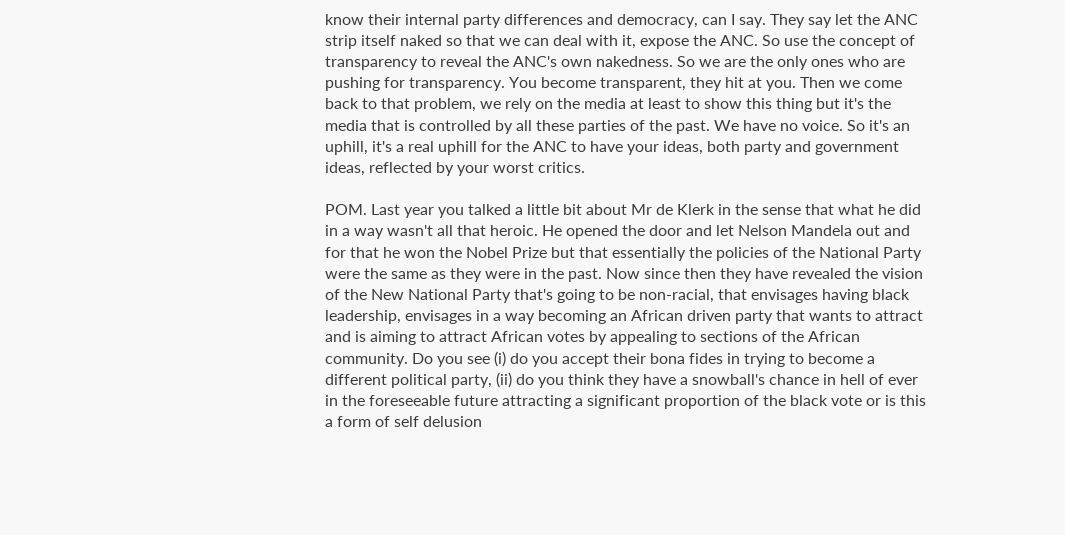know their internal party differences and democracy, can I say. They say let the ANC strip itself naked so that we can deal with it, expose the ANC. So use the concept of transparency to reveal the ANC's own nakedness. So we are the only ones who are pushing for transparency. You become transparent, they hit at you. Then we come back to that problem, we rely on the media at least to show this thing but it's the media that is controlled by all these parties of the past. We have no voice. So it's an uphill, it's a real uphill for the ANC to have your ideas, both party and government ideas, reflected by your worst critics.

POM. Last year you talked a little bit about Mr de Klerk in the sense that what he did in a way wasn't all that heroic. He opened the door and let Nelson Mandela out and for that he won the Nobel Prize but that essentially the policies of the National Party were the same as they were in the past. Now since then they have revealed the vision of the New National Party that's going to be non-racial, that envisages having black leadership, envisages in a way becoming an African driven party that wants to attract and is aiming to attract African votes by appealing to sections of the African community. Do you see (i) do you accept their bona fides in trying to become a different political party, (ii) do you think they have a snowball's chance in hell of ever in the foreseeable future attracting a significant proportion of the black vote or is this a form of self delusion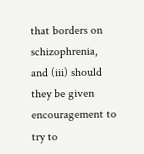that borders on schizophrenia, and (iii) should they be given encouragement to try to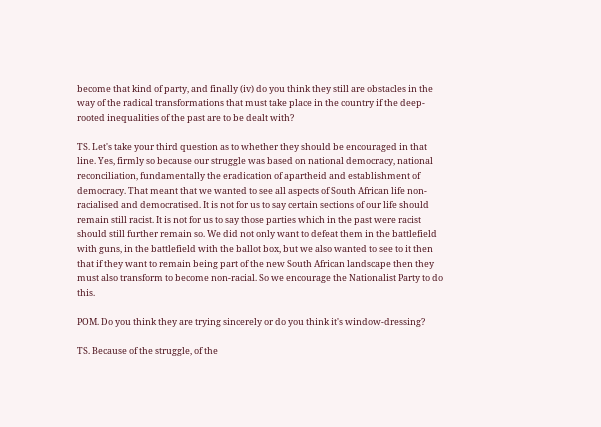become that kind of party, and finally (iv) do you think they still are obstacles in the way of the radical transformations that must take place in the country if the deep-rooted inequalities of the past are to be dealt with?

TS. Let's take your third question as to whether they should be encouraged in that line. Yes, firmly so because our struggle was based on national democracy, national reconciliation, fundamentally the eradication of apartheid and establishment of democracy. That meant that we wanted to see all aspects of South African life non-racialised and democratised. It is not for us to say certain sections of our life should remain still racist. It is not for us to say those parties which in the past were racist should still further remain so. We did not only want to defeat them in the battlefield with guns, in the battlefield with the ballot box, but we also wanted to see to it then that if they want to remain being part of the new South African landscape then they must also transform to become non-racial. So we encourage the Nationalist Party to do this.

POM. Do you think they are trying sincerely or do you think it's window-dressing?

TS. Because of the struggle, of the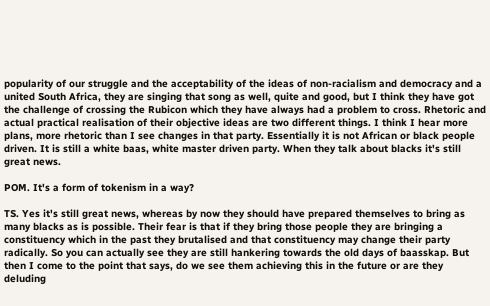popularity of our struggle and the acceptability of the ideas of non-racialism and democracy and a united South Africa, they are singing that song as well, quite and good, but I think they have got the challenge of crossing the Rubicon which they have always had a problem to cross. Rhetoric and actual practical realisation of their objective ideas are two different things. I think I hear more plans, more rhetoric than I see changes in that party. Essentially it is not African or black people driven. It is still a white baas, white master driven party. When they talk about blacks it's still great news.

POM. It's a form of tokenism in a way?

TS. Yes it's still great news, whereas by now they should have prepared themselves to bring as many blacks as is possible. Their fear is that if they bring those people they are bringing a constituency which in the past they brutalised and that constituency may change their party radically. So you can actually see they are still hankering towards the old days of baasskap. But then I come to the point that says, do we see them achieving this in the future or are they deluding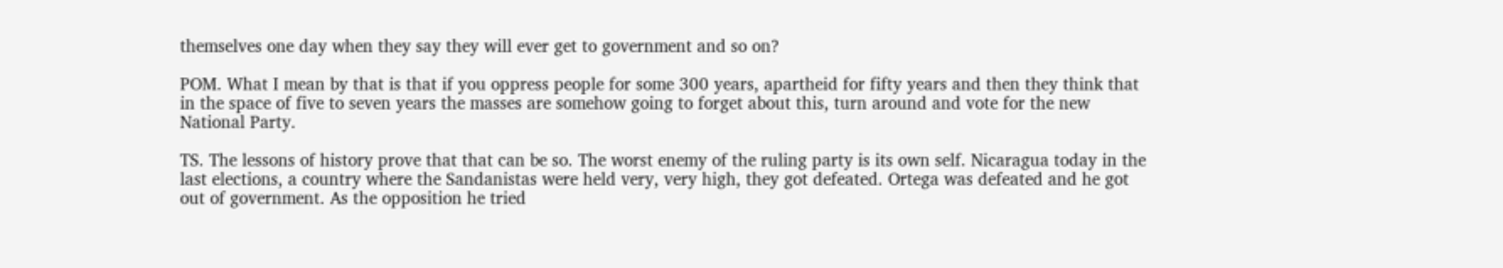themselves one day when they say they will ever get to government and so on?

POM. What I mean by that is that if you oppress people for some 300 years, apartheid for fifty years and then they think that in the space of five to seven years the masses are somehow going to forget about this, turn around and vote for the new National Party.

TS. The lessons of history prove that that can be so. The worst enemy of the ruling party is its own self. Nicaragua today in the last elections, a country where the Sandanistas were held very, very high, they got defeated. Ortega was defeated and he got out of government. As the opposition he tried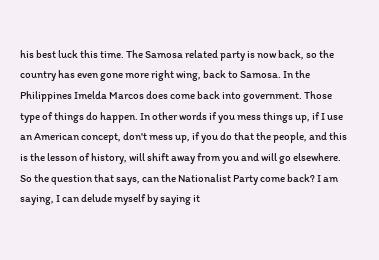his best luck this time. The Samosa related party is now back, so the country has even gone more right wing, back to Samosa. In the Philippines Imelda Marcos does come back into government. Those type of things do happen. In other words if you mess things up, if I use an American concept, don't mess up, if you do that the people, and this is the lesson of history, will shift away from you and will go elsewhere. So the question that says, can the Nationalist Party come back? I am saying, I can delude myself by saying it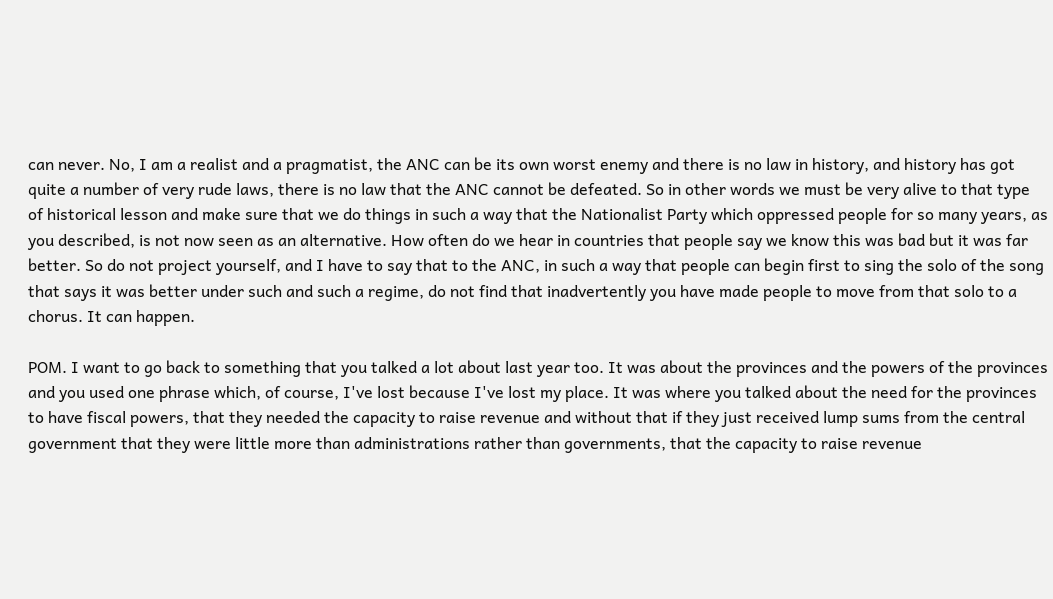can never. No, I am a realist and a pragmatist, the ANC can be its own worst enemy and there is no law in history, and history has got quite a number of very rude laws, there is no law that the ANC cannot be defeated. So in other words we must be very alive to that type of historical lesson and make sure that we do things in such a way that the Nationalist Party which oppressed people for so many years, as you described, is not now seen as an alternative. How often do we hear in countries that people say we know this was bad but it was far better. So do not project yourself, and I have to say that to the ANC, in such a way that people can begin first to sing the solo of the song that says it was better under such and such a regime, do not find that inadvertently you have made people to move from that solo to a chorus. It can happen.

POM. I want to go back to something that you talked a lot about last year too. It was about the provinces and the powers of the provinces and you used one phrase which, of course, I've lost because I've lost my place. It was where you talked about the need for the provinces to have fiscal powers, that they needed the capacity to raise revenue and without that if they just received lump sums from the central government that they were little more than administrations rather than governments, that the capacity to raise revenue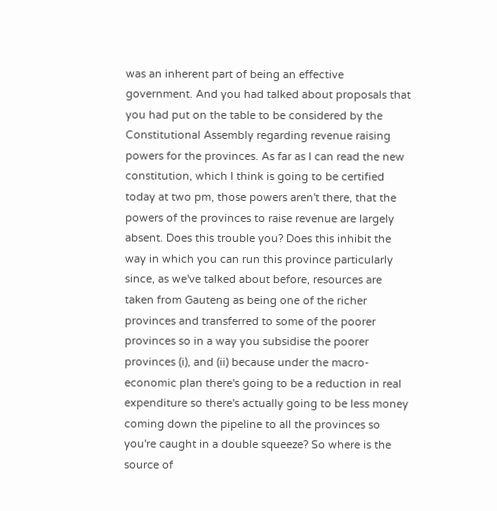was an inherent part of being an effective government. And you had talked about proposals that you had put on the table to be considered by the Constitutional Assembly regarding revenue raising powers for the provinces. As far as I can read the new constitution, which I think is going to be certified today at two pm, those powers aren't there, that the powers of the provinces to raise revenue are largely absent. Does this trouble you? Does this inhibit the way in which you can run this province particularly since, as we've talked about before, resources are taken from Gauteng as being one of the richer provinces and transferred to some of the poorer provinces so in a way you subsidise the poorer provinces (i), and (ii) because under the macro-economic plan there's going to be a reduction in real expenditure so there's actually going to be less money coming down the pipeline to all the provinces so you're caught in a double squeeze? So where is the source of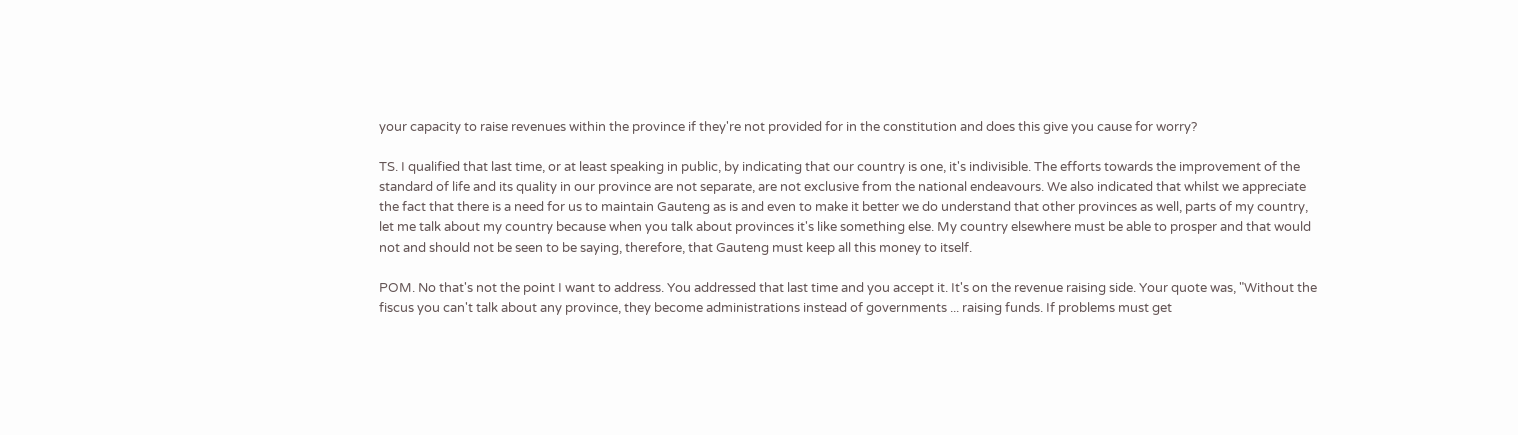your capacity to raise revenues within the province if they're not provided for in the constitution and does this give you cause for worry?

TS. I qualified that last time, or at least speaking in public, by indicating that our country is one, it's indivisible. The efforts towards the improvement of the standard of life and its quality in our province are not separate, are not exclusive from the national endeavours. We also indicated that whilst we appreciate the fact that there is a need for us to maintain Gauteng as is and even to make it better we do understand that other provinces as well, parts of my country, let me talk about my country because when you talk about provinces it's like something else. My country elsewhere must be able to prosper and that would not and should not be seen to be saying, therefore, that Gauteng must keep all this money to itself.

POM. No that's not the point I want to address. You addressed that last time and you accept it. It's on the revenue raising side. Your quote was, "Without the fiscus you can't talk about any province, they become administrations instead of governments ... raising funds. If problems must get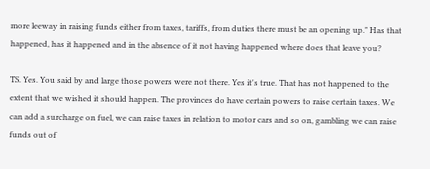more leeway in raising funds either from taxes, tariffs, from duties there must be an opening up." Has that happened, has it happened and in the absence of it not having happened where does that leave you?

TS. Yes. You said by and large those powers were not there. Yes it's true. That has not happened to the extent that we wished it should happen. The provinces do have certain powers to raise certain taxes. We can add a surcharge on fuel, we can raise taxes in relation to motor cars and so on, gambling we can raise funds out of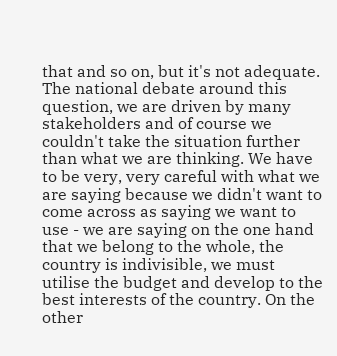that and so on, but it's not adequate. The national debate around this question, we are driven by many stakeholders and of course we couldn't take the situation further than what we are thinking. We have to be very, very careful with what we are saying because we didn't want to come across as saying we want to use - we are saying on the one hand that we belong to the whole, the country is indivisible, we must utilise the budget and develop to the best interests of the country. On the other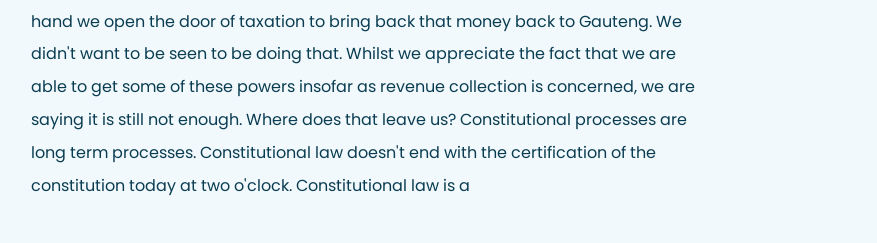hand we open the door of taxation to bring back that money back to Gauteng. We didn't want to be seen to be doing that. Whilst we appreciate the fact that we are able to get some of these powers insofar as revenue collection is concerned, we are saying it is still not enough. Where does that leave us? Constitutional processes are long term processes. Constitutional law doesn't end with the certification of the constitution today at two o'clock. Constitutional law is a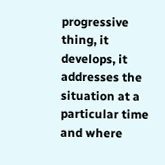progressive thing, it develops, it addresses the situation at a particular time and where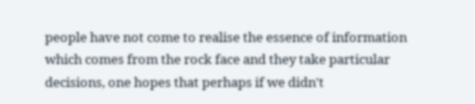people have not come to realise the essence of information which comes from the rock face and they take particular decisions, one hopes that perhaps if we didn't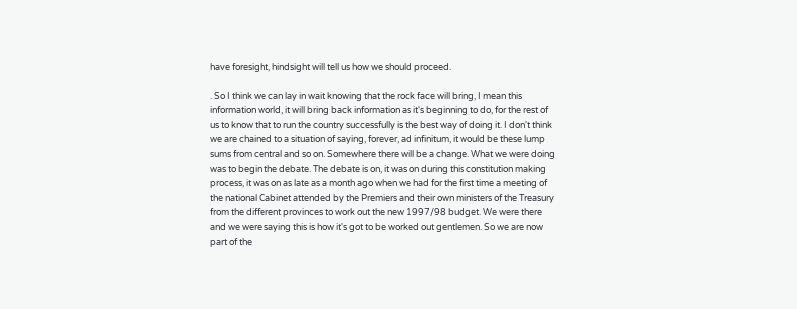have foresight, hindsight will tell us how we should proceed.

. So I think we can lay in wait knowing that the rock face will bring, I mean this information world, it will bring back information as it's beginning to do, for the rest of us to know that to run the country successfully is the best way of doing it. I don't think we are chained to a situation of saying, forever, ad infinitum, it would be these lump sums from central and so on. Somewhere there will be a change. What we were doing was to begin the debate. The debate is on, it was on during this constitution making process, it was on as late as a month ago when we had for the first time a meeting of the national Cabinet attended by the Premiers and their own ministers of the Treasury from the different provinces to work out the new 1997/98 budget. We were there and we were saying this is how it's got to be worked out gentlemen. So we are now part of the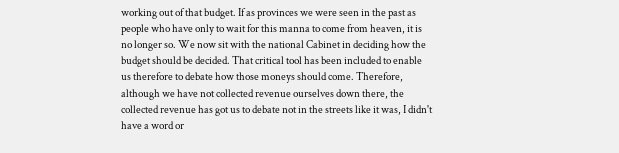working out of that budget. If as provinces we were seen in the past as people who have only to wait for this manna to come from heaven, it is no longer so. We now sit with the national Cabinet in deciding how the budget should be decided. That critical tool has been included to enable us therefore to debate how those moneys should come. Therefore, although we have not collected revenue ourselves down there, the collected revenue has got us to debate not in the streets like it was, I didn't have a word or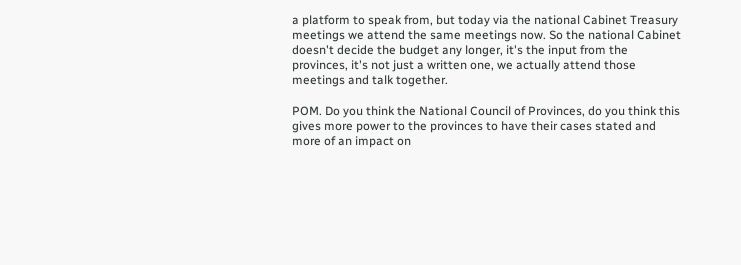a platform to speak from, but today via the national Cabinet Treasury meetings we attend the same meetings now. So the national Cabinet doesn't decide the budget any longer, it's the input from the provinces, it's not just a written one, we actually attend those meetings and talk together.

POM. Do you think the National Council of Provinces, do you think this gives more power to the provinces to have their cases stated and more of an impact on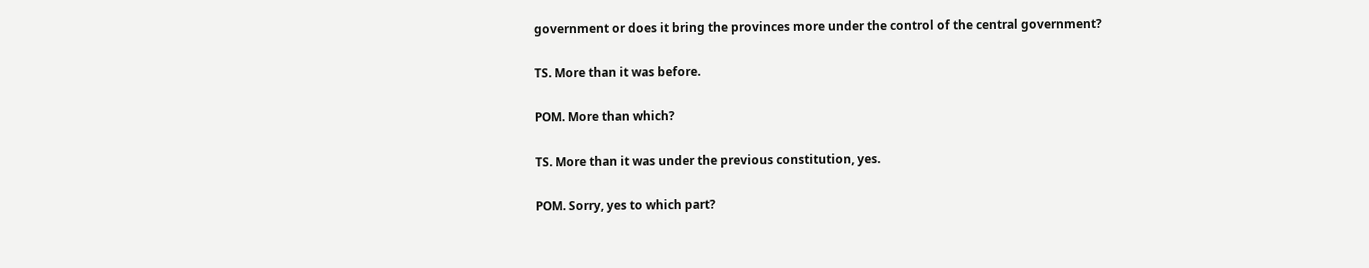government or does it bring the provinces more under the control of the central government?

TS. More than it was before.

POM. More than which?

TS. More than it was under the previous constitution, yes.

POM. Sorry, yes to which part?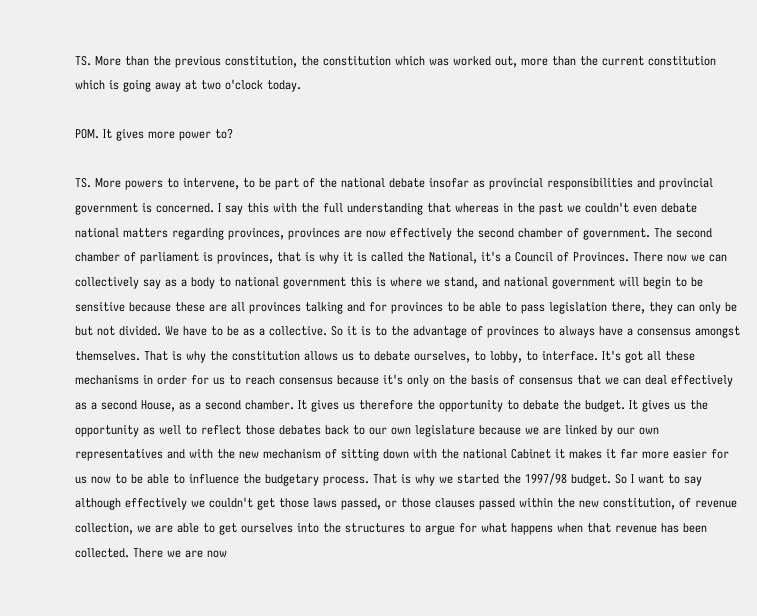TS. More than the previous constitution, the constitution which was worked out, more than the current constitution which is going away at two o'clock today.

POM. It gives more power to?

TS. More powers to intervene, to be part of the national debate insofar as provincial responsibilities and provincial government is concerned. I say this with the full understanding that whereas in the past we couldn't even debate national matters regarding provinces, provinces are now effectively the second chamber of government. The second chamber of parliament is provinces, that is why it is called the National, it's a Council of Provinces. There now we can collectively say as a body to national government this is where we stand, and national government will begin to be sensitive because these are all provinces talking and for provinces to be able to pass legislation there, they can only be but not divided. We have to be as a collective. So it is to the advantage of provinces to always have a consensus amongst themselves. That is why the constitution allows us to debate ourselves, to lobby, to interface. It's got all these mechanisms in order for us to reach consensus because it's only on the basis of consensus that we can deal effectively as a second House, as a second chamber. It gives us therefore the opportunity to debate the budget. It gives us the opportunity as well to reflect those debates back to our own legislature because we are linked by our own representatives and with the new mechanism of sitting down with the national Cabinet it makes it far more easier for us now to be able to influence the budgetary process. That is why we started the 1997/98 budget. So I want to say although effectively we couldn't get those laws passed, or those clauses passed within the new constitution, of revenue collection, we are able to get ourselves into the structures to argue for what happens when that revenue has been collected. There we are now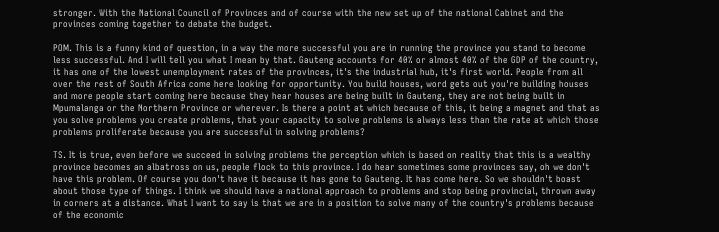stronger. With the National Council of Provinces and of course with the new set up of the national Cabinet and the provinces coming together to debate the budget.

POM. This is a funny kind of question, in a way the more successful you are in running the province you stand to become less successful. And I will tell you what I mean by that. Gauteng accounts for 40% or almost 40% of the GDP of the country, it has one of the lowest unemployment rates of the provinces, it's the industrial hub, it's first world. People from all over the rest of South Africa come here looking for opportunity. You build houses, word gets out you're building houses and more people start coming here because they hear houses are being built in Gauteng, they are not being built in Mpumalanga or the Northern Province or wherever. Is there a point at which because of this, it being a magnet and that as you solve problems you create problems, that your capacity to solve problems is always less than the rate at which those problems proliferate because you are successful in solving problems?

TS. It is true, even before we succeed in solving problems the perception which is based on reality that this is a wealthy province becomes an albatross on us, people flock to this province. I do hear sometimes some provinces say, oh we don't have this problem. Of course you don't have it because it has gone to Gauteng. It has come here. So we shouldn't boast about those type of things. I think we should have a national approach to problems and stop being provincial, thrown away in corners at a distance. What I want to say is that we are in a position to solve many of the country's problems because of the economic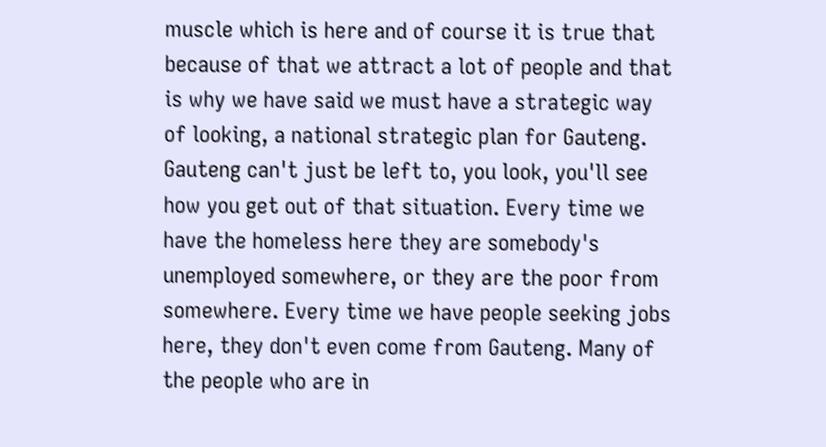muscle which is here and of course it is true that because of that we attract a lot of people and that is why we have said we must have a strategic way of looking, a national strategic plan for Gauteng. Gauteng can't just be left to, you look, you'll see how you get out of that situation. Every time we have the homeless here they are somebody's unemployed somewhere, or they are the poor from somewhere. Every time we have people seeking jobs here, they don't even come from Gauteng. Many of the people who are in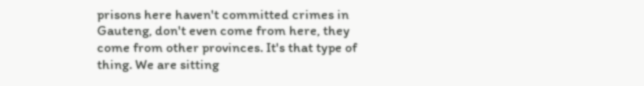prisons here haven't committed crimes in Gauteng, don't even come from here, they come from other provinces. It's that type of thing. We are sitting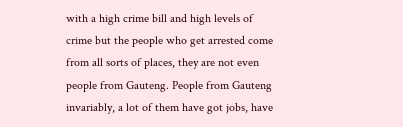with a high crime bill and high levels of crime but the people who get arrested come from all sorts of places, they are not even people from Gauteng. People from Gauteng invariably, a lot of them have got jobs, have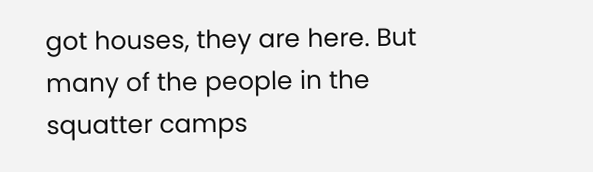got houses, they are here. But many of the people in the squatter camps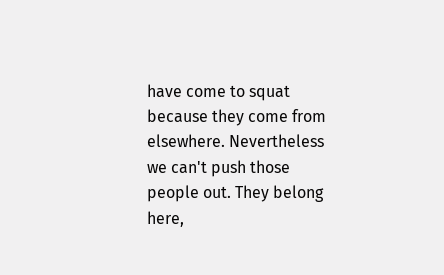have come to squat because they come from elsewhere. Nevertheless we can't push those people out. They belong here,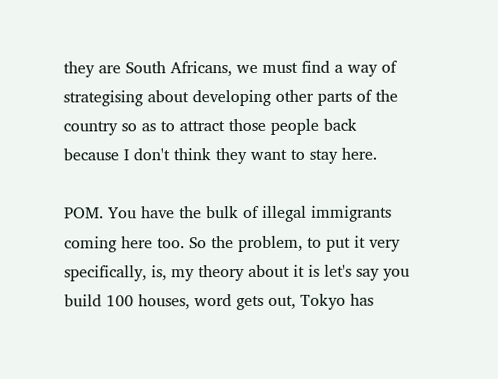they are South Africans, we must find a way of strategising about developing other parts of the country so as to attract those people back because I don't think they want to stay here.

POM. You have the bulk of illegal immigrants coming here too. So the problem, to put it very specifically, is, my theory about it is let's say you build 100 houses, word gets out, Tokyo has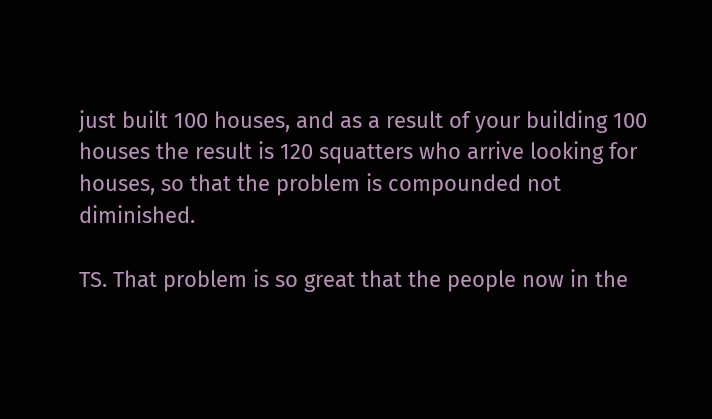just built 100 houses, and as a result of your building 100 houses the result is 120 squatters who arrive looking for houses, so that the problem is compounded not diminished.

TS. That problem is so great that the people now in the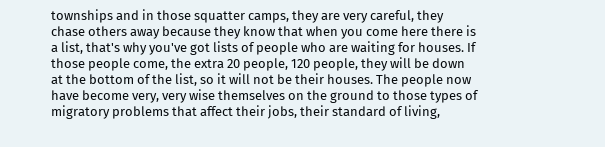townships and in those squatter camps, they are very careful, they chase others away because they know that when you come here there is a list, that's why you've got lists of people who are waiting for houses. If those people come, the extra 20 people, 120 people, they will be down at the bottom of the list, so it will not be their houses. The people now have become very, very wise themselves on the ground to those types of migratory problems that affect their jobs, their standard of living,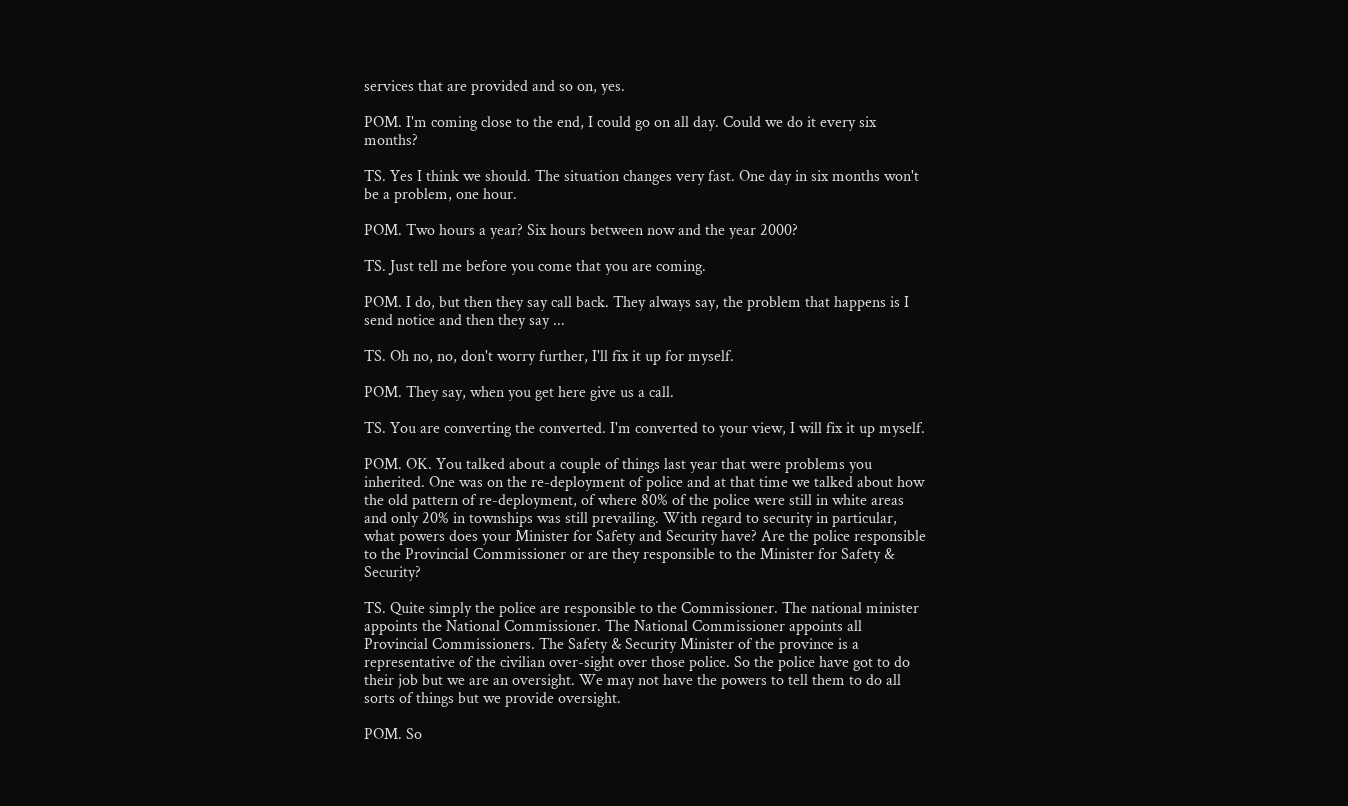services that are provided and so on, yes.

POM. I'm coming close to the end, I could go on all day. Could we do it every six months?

TS. Yes I think we should. The situation changes very fast. One day in six months won't be a problem, one hour.

POM. Two hours a year? Six hours between now and the year 2000?

TS. Just tell me before you come that you are coming.

POM. I do, but then they say call back. They always say, the problem that happens is I send notice and then they say ...

TS. Oh no, no, don't worry further, I'll fix it up for myself.

POM. They say, when you get here give us a call.

TS. You are converting the converted. I'm converted to your view, I will fix it up myself.

POM. OK. You talked about a couple of things last year that were problems you inherited. One was on the re-deployment of police and at that time we talked about how the old pattern of re-deployment, of where 80% of the police were still in white areas and only 20% in townships was still prevailing. With regard to security in particular, what powers does your Minister for Safety and Security have? Are the police responsible to the Provincial Commissioner or are they responsible to the Minister for Safety & Security?

TS. Quite simply the police are responsible to the Commissioner. The national minister appoints the National Commissioner. The National Commissioner appoints all Provincial Commissioners. The Safety & Security Minister of the province is a representative of the civilian over-sight over those police. So the police have got to do their job but we are an oversight. We may not have the powers to tell them to do all sorts of things but we provide oversight.

POM. So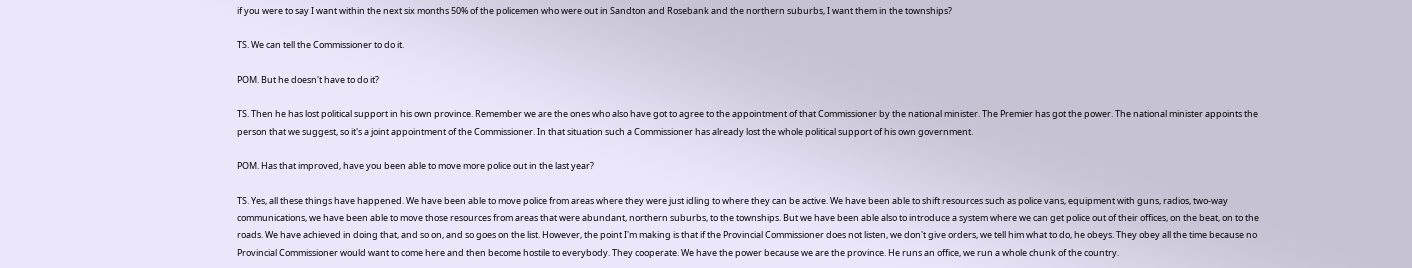if you were to say I want within the next six months 50% of the policemen who were out in Sandton and Rosebank and the northern suburbs, I want them in the townships?

TS. We can tell the Commissioner to do it.

POM. But he doesn't have to do it?

TS. Then he has lost political support in his own province. Remember we are the ones who also have got to agree to the appointment of that Commissioner by the national minister. The Premier has got the power. The national minister appoints the person that we suggest, so it's a joint appointment of the Commissioner. In that situation such a Commissioner has already lost the whole political support of his own government.

POM. Has that improved, have you been able to move more police out in the last year?

TS. Yes, all these things have happened. We have been able to move police from areas where they were just idling to where they can be active. We have been able to shift resources such as police vans, equipment with guns, radios, two-way communications, we have been able to move those resources from areas that were abundant, northern suburbs, to the townships. But we have been able also to introduce a system where we can get police out of their offices, on the beat, on to the roads. We have achieved in doing that, and so on, and so goes on the list. However, the point I'm making is that if the Provincial Commissioner does not listen, we don't give orders, we tell him what to do, he obeys. They obey all the time because no Provincial Commissioner would want to come here and then become hostile to everybody. They cooperate. We have the power because we are the province. He runs an office, we run a whole chunk of the country.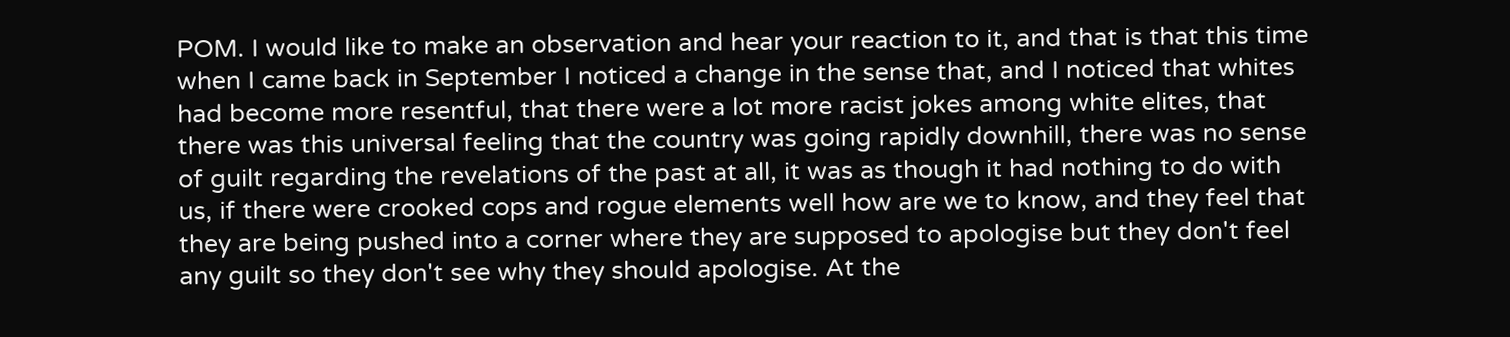POM. I would like to make an observation and hear your reaction to it, and that is that this time when I came back in September I noticed a change in the sense that, and I noticed that whites had become more resentful, that there were a lot more racist jokes among white elites, that there was this universal feeling that the country was going rapidly downhill, there was no sense of guilt regarding the revelations of the past at all, it was as though it had nothing to do with us, if there were crooked cops and rogue elements well how are we to know, and they feel that they are being pushed into a corner where they are supposed to apologise but they don't feel any guilt so they don't see why they should apologise. At the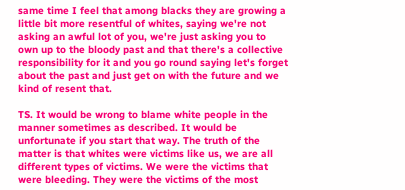same time I feel that among blacks they are growing a little bit more resentful of whites, saying we're not asking an awful lot of you, we're just asking you to own up to the bloody past and that there's a collective responsibility for it and you go round saying let's forget about the past and just get on with the future and we kind of resent that.

TS. It would be wrong to blame white people in the manner sometimes as described. It would be unfortunate if you start that way. The truth of the matter is that whites were victims like us, we are all different types of victims. We were the victims that were bleeding. They were the victims of the most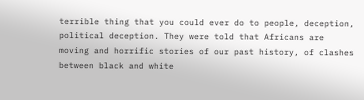terrible thing that you could ever do to people, deception, political deception. They were told that Africans are moving and horrific stories of our past history, of clashes between black and white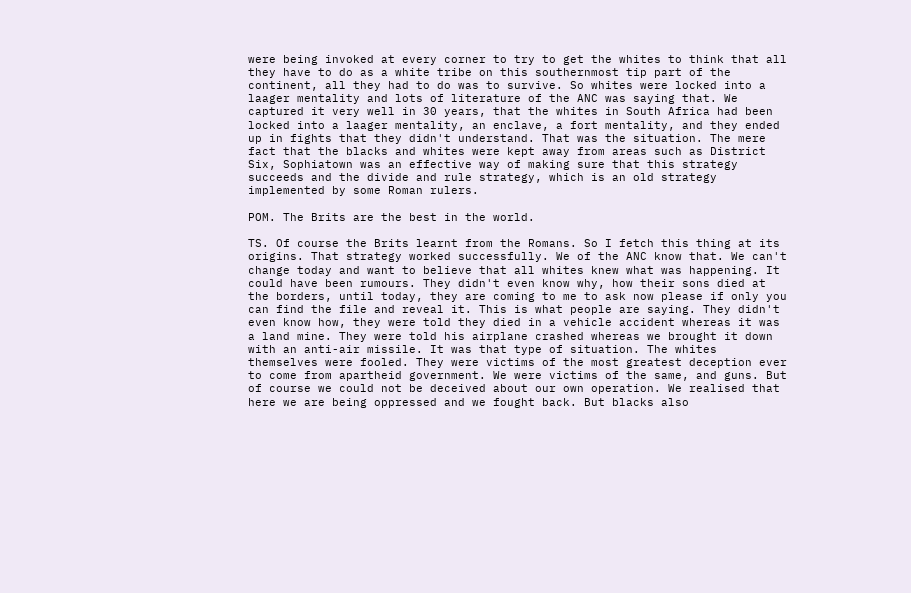were being invoked at every corner to try to get the whites to think that all they have to do as a white tribe on this southernmost tip part of the continent, all they had to do was to survive. So whites were locked into a laager mentality and lots of literature of the ANC was saying that. We captured it very well in 30 years, that the whites in South Africa had been locked into a laager mentality, an enclave, a fort mentality, and they ended up in fights that they didn't understand. That was the situation. The mere fact that the blacks and whites were kept away from areas such as District Six, Sophiatown was an effective way of making sure that this strategy succeeds and the divide and rule strategy, which is an old strategy implemented by some Roman rulers.

POM. The Brits are the best in the world.

TS. Of course the Brits learnt from the Romans. So I fetch this thing at its origins. That strategy worked successfully. We of the ANC know that. We can't change today and want to believe that all whites knew what was happening. It could have been rumours. They didn't even know why, how their sons died at the borders, until today, they are coming to me to ask now please if only you can find the file and reveal it. This is what people are saying. They didn't even know how, they were told they died in a vehicle accident whereas it was a land mine. They were told his airplane crashed whereas we brought it down with an anti-air missile. It was that type of situation. The whites themselves were fooled. They were victims of the most greatest deception ever to come from apartheid government. We were victims of the same, and guns. But of course we could not be deceived about our own operation. We realised that here we are being oppressed and we fought back. But blacks also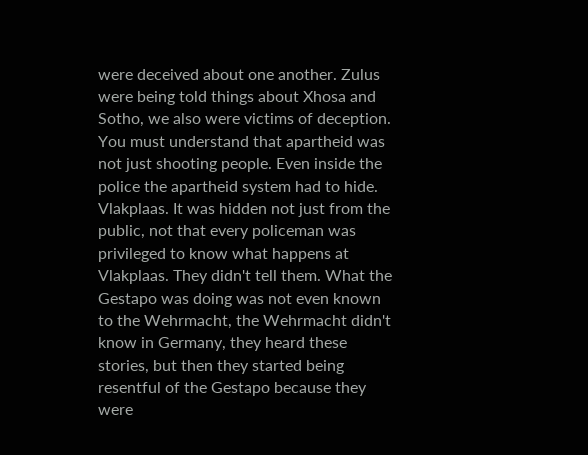were deceived about one another. Zulus were being told things about Xhosa and Sotho, we also were victims of deception. You must understand that apartheid was not just shooting people. Even inside the police the apartheid system had to hide. Vlakplaas. It was hidden not just from the public, not that every policeman was privileged to know what happens at Vlakplaas. They didn't tell them. What the Gestapo was doing was not even known to the Wehrmacht, the Wehrmacht didn't know in Germany, they heard these stories, but then they started being resentful of the Gestapo because they were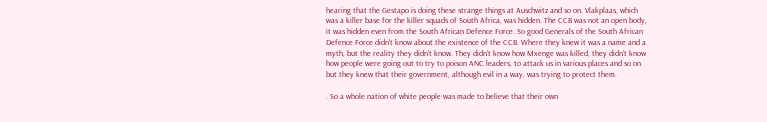hearing that the Gestapo is doing these strange things at Auschwitz and so on. Vlakplaas, which was a killer base for the killer squads of South Africa, was hidden. The CCB was not an open body, it was hidden even from the South African Defence Force. So good Generals of the South African Defence Force didn't know about the existence of the CCB. Where they knew it was a name and a myth, but the reality they didn't know. They didn't know how Mxenge was killed, they didn't know how people were going out to try to poison ANC leaders, to attack us in various places and so on but they knew that their government, although evil in a way, was trying to protect them.

. So a whole nation of white people was made to believe that their own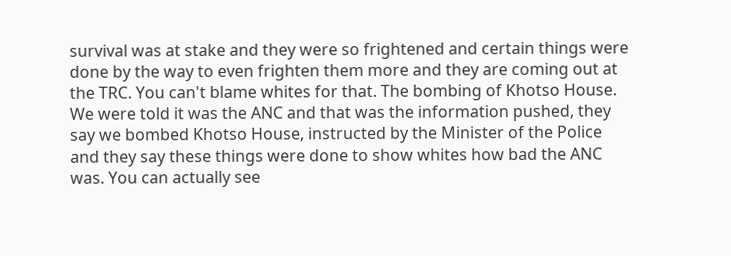survival was at stake and they were so frightened and certain things were done by the way to even frighten them more and they are coming out at the TRC. You can't blame whites for that. The bombing of Khotso House. We were told it was the ANC and that was the information pushed, they say we bombed Khotso House, instructed by the Minister of the Police and they say these things were done to show whites how bad the ANC was. You can actually see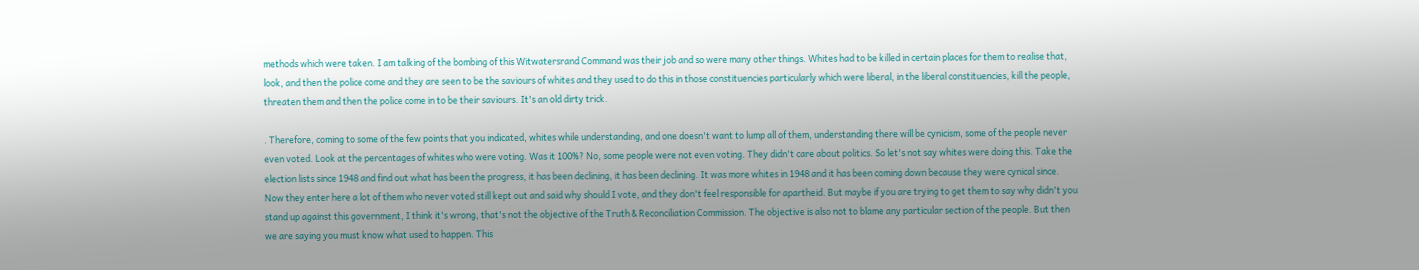methods which were taken. I am talking of the bombing of this Witwatersrand Command was their job and so were many other things. Whites had to be killed in certain places for them to realise that, look, and then the police come and they are seen to be the saviours of whites and they used to do this in those constituencies particularly which were liberal, in the liberal constituencies, kill the people, threaten them and then the police come in to be their saviours. It's an old dirty trick.

. Therefore, coming to some of the few points that you indicated, whites while understanding, and one doesn't want to lump all of them, understanding there will be cynicism, some of the people never even voted. Look at the percentages of whites who were voting. Was it 100%? No, some people were not even voting. They didn't care about politics. So let's not say whites were doing this. Take the election lists since 1948 and find out what has been the progress, it has been declining, it has been declining. It was more whites in 1948 and it has been coming down because they were cynical since. Now they enter here a lot of them who never voted still kept out and said why should I vote, and they don't feel responsible for apartheid. But maybe if you are trying to get them to say why didn't you stand up against this government, I think it's wrong, that's not the objective of the Truth & Reconciliation Commission. The objective is also not to blame any particular section of the people. But then we are saying you must know what used to happen. This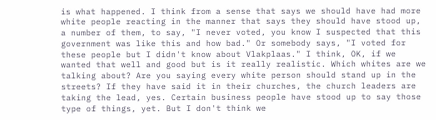is what happened. I think from a sense that says we should have had more white people reacting in the manner that says they should have stood up, a number of them, to say, "I never voted, you know I suspected that this government was like this and how bad." Or somebody says, "I voted for these people but I didn't know about Vlakplaas." I think, OK, if we wanted that well and good but is it really realistic. Which whites are we talking about? Are you saying every white person should stand up in the streets? If they have said it in their churches, the church leaders are taking the lead, yes. Certain business people have stood up to say those type of things, yet. But I don't think we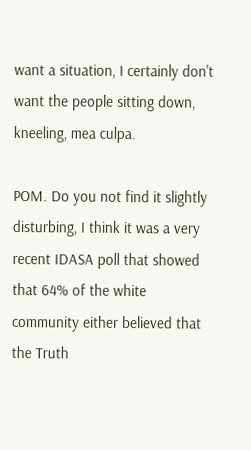want a situation, I certainly don't want the people sitting down, kneeling, mea culpa.

POM. Do you not find it slightly disturbing, I think it was a very recent IDASA poll that showed that 64% of the white community either believed that the Truth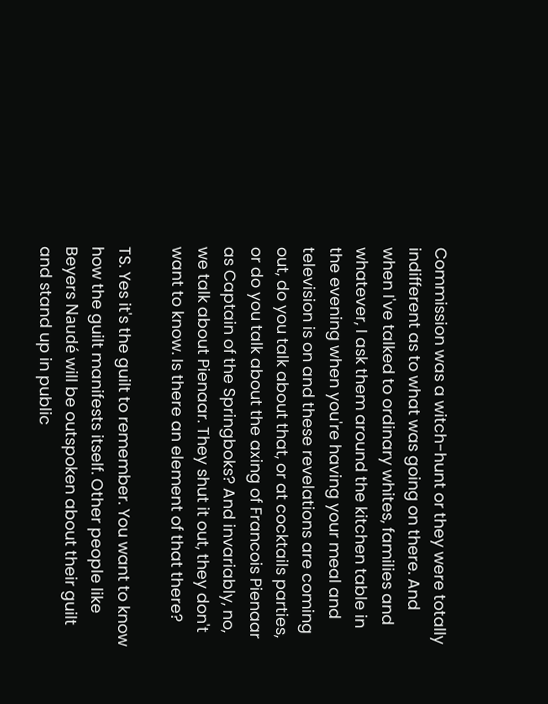Commission was a witch-hunt or they were totally indifferent as to what was going on there. And when I've talked to ordinary whites, families and whatever, I ask them around the kitchen table in the evening when you're having your meal and television is on and these revelations are coming out, do you talk about that, or at cocktails parties, or do you talk about the axing of Francois Pienaar as Captain of the Springboks? And invariably, no, we talk about Pienaar. They shut it out, they don't want to know. Is there an element of that there?

TS. Yes it's the guilt to remember. You want to know how the guilt manifests itself. Other people like Beyers Naudé will be outspoken about their guilt and stand up in public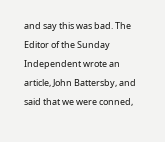and say this was bad. The Editor of the Sunday Independent wrote an article, John Battersby, and said that we were conned,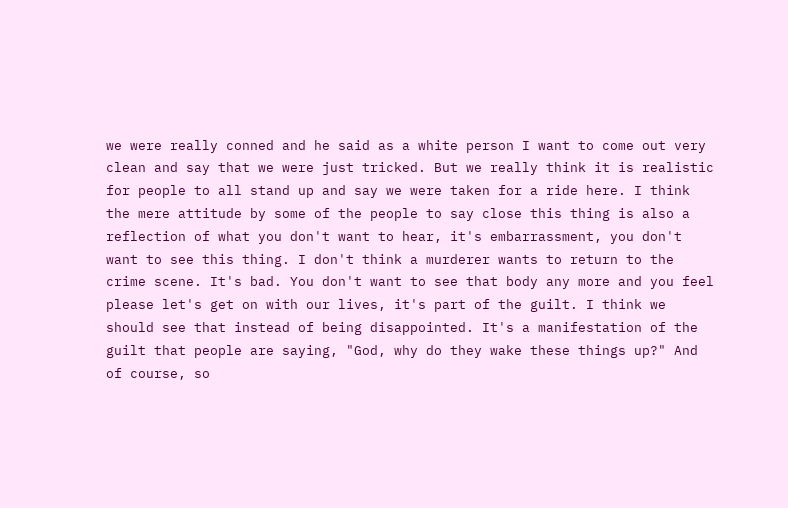we were really conned and he said as a white person I want to come out very clean and say that we were just tricked. But we really think it is realistic for people to all stand up and say we were taken for a ride here. I think the mere attitude by some of the people to say close this thing is also a reflection of what you don't want to hear, it's embarrassment, you don't want to see this thing. I don't think a murderer wants to return to the crime scene. It's bad. You don't want to see that body any more and you feel please let's get on with our lives, it's part of the guilt. I think we should see that instead of being disappointed. It's a manifestation of the guilt that people are saying, "God, why do they wake these things up?" And of course, so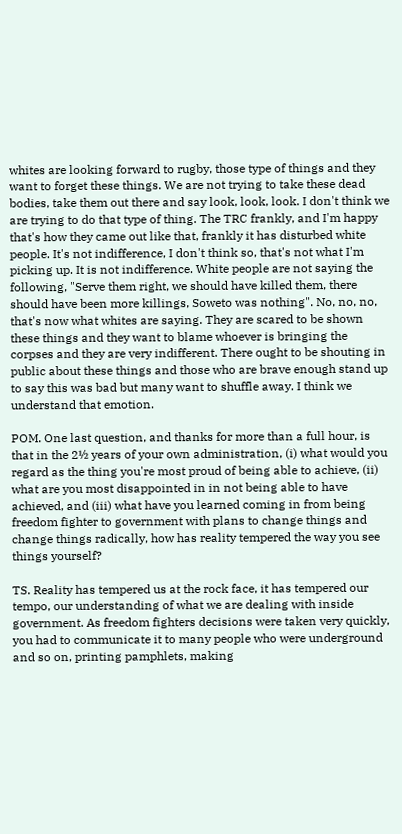whites are looking forward to rugby, those type of things and they want to forget these things. We are not trying to take these dead bodies, take them out there and say look, look, look. I don't think we are trying to do that type of thing. The TRC frankly, and I'm happy that's how they came out like that, frankly it has disturbed white people. It's not indifference, I don't think so, that's not what I'm picking up. It is not indifference. White people are not saying the following, "Serve them right, we should have killed them, there should have been more killings, Soweto was nothing". No, no, no, that's now what whites are saying. They are scared to be shown these things and they want to blame whoever is bringing the corpses and they are very indifferent. There ought to be shouting in public about these things and those who are brave enough stand up to say this was bad but many want to shuffle away. I think we understand that emotion.

POM. One last question, and thanks for more than a full hour, is that in the 2½ years of your own administration, (i) what would you regard as the thing you're most proud of being able to achieve, (ii) what are you most disappointed in in not being able to have achieved, and (iii) what have you learned coming in from being freedom fighter to government with plans to change things and change things radically, how has reality tempered the way you see things yourself?

TS. Reality has tempered us at the rock face, it has tempered our tempo, our understanding of what we are dealing with inside government. As freedom fighters decisions were taken very quickly, you had to communicate it to many people who were underground and so on, printing pamphlets, making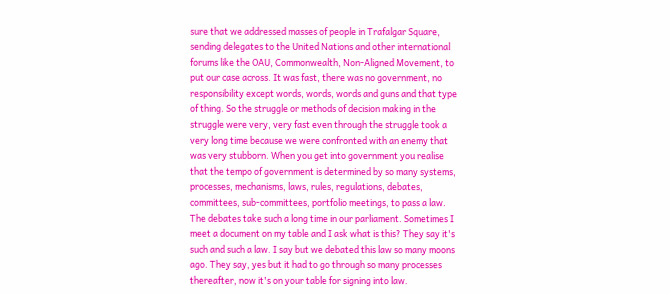sure that we addressed masses of people in Trafalgar Square, sending delegates to the United Nations and other international forums like the OAU, Commonwealth, Non-Aligned Movement, to put our case across. It was fast, there was no government, no responsibility except words, words, words and guns and that type of thing. So the struggle or methods of decision making in the struggle were very, very fast even through the struggle took a very long time because we were confronted with an enemy that was very stubborn. When you get into government you realise that the tempo of government is determined by so many systems, processes, mechanisms, laws, rules, regulations, debates, committees, sub-committees, portfolio meetings, to pass a law. The debates take such a long time in our parliament. Sometimes I meet a document on my table and I ask what is this? They say it's such and such a law. I say but we debated this law so many moons ago. They say, yes but it had to go through so many processes thereafter, now it's on your table for signing into law.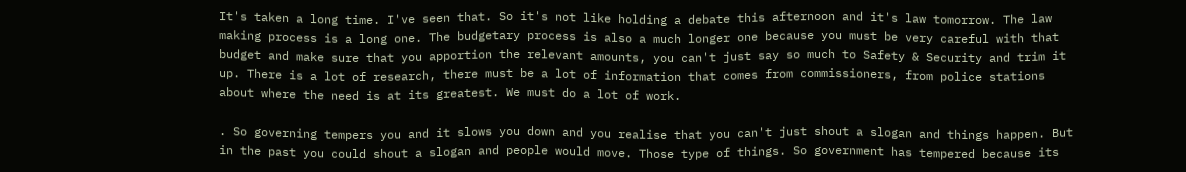It's taken a long time. I've seen that. So it's not like holding a debate this afternoon and it's law tomorrow. The law making process is a long one. The budgetary process is also a much longer one because you must be very careful with that budget and make sure that you apportion the relevant amounts, you can't just say so much to Safety & Security and trim it up. There is a lot of research, there must be a lot of information that comes from commissioners, from police stations about where the need is at its greatest. We must do a lot of work.

. So governing tempers you and it slows you down and you realise that you can't just shout a slogan and things happen. But in the past you could shout a slogan and people would move. Those type of things. So government has tempered because its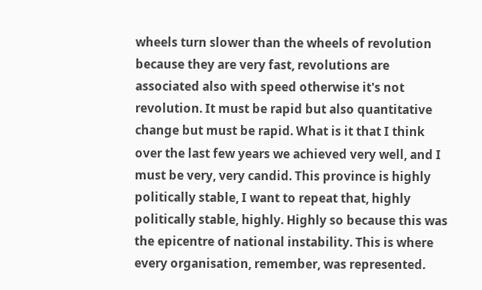wheels turn slower than the wheels of revolution because they are very fast, revolutions are associated also with speed otherwise it's not revolution. It must be rapid but also quantitative change but must be rapid. What is it that I think over the last few years we achieved very well, and I must be very, very candid. This province is highly politically stable, I want to repeat that, highly politically stable, highly. Highly so because this was the epicentre of national instability. This is where every organisation, remember, was represented.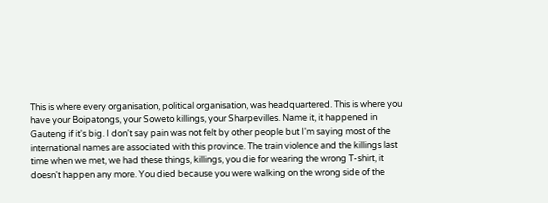This is where every organisation, political organisation, was headquartered. This is where you have your Boipatongs, your Soweto killings, your Sharpevilles. Name it, it happened in Gauteng if it's big. I don't say pain was not felt by other people but I'm saying most of the international names are associated with this province. The train violence and the killings last time when we met, we had these things, killings, you die for wearing the wrong T-shirt, it doesn't happen any more. You died because you were walking on the wrong side of the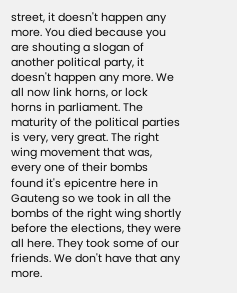street, it doesn't happen any more. You died because you are shouting a slogan of another political party, it doesn't happen any more. We all now link horns, or lock horns in parliament. The maturity of the political parties is very, very great. The right wing movement that was, every one of their bombs found it's epicentre here in Gauteng so we took in all the bombs of the right wing shortly before the elections, they were all here. They took some of our friends. We don't have that any more.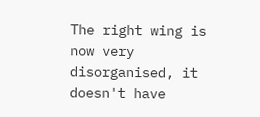The right wing is now very disorganised, it doesn't have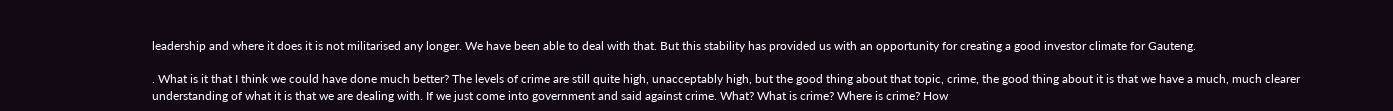leadership and where it does it is not militarised any longer. We have been able to deal with that. But this stability has provided us with an opportunity for creating a good investor climate for Gauteng.

. What is it that I think we could have done much better? The levels of crime are still quite high, unacceptably high, but the good thing about that topic, crime, the good thing about it is that we have a much, much clearer understanding of what it is that we are dealing with. If we just come into government and said against crime. What? What is crime? Where is crime? How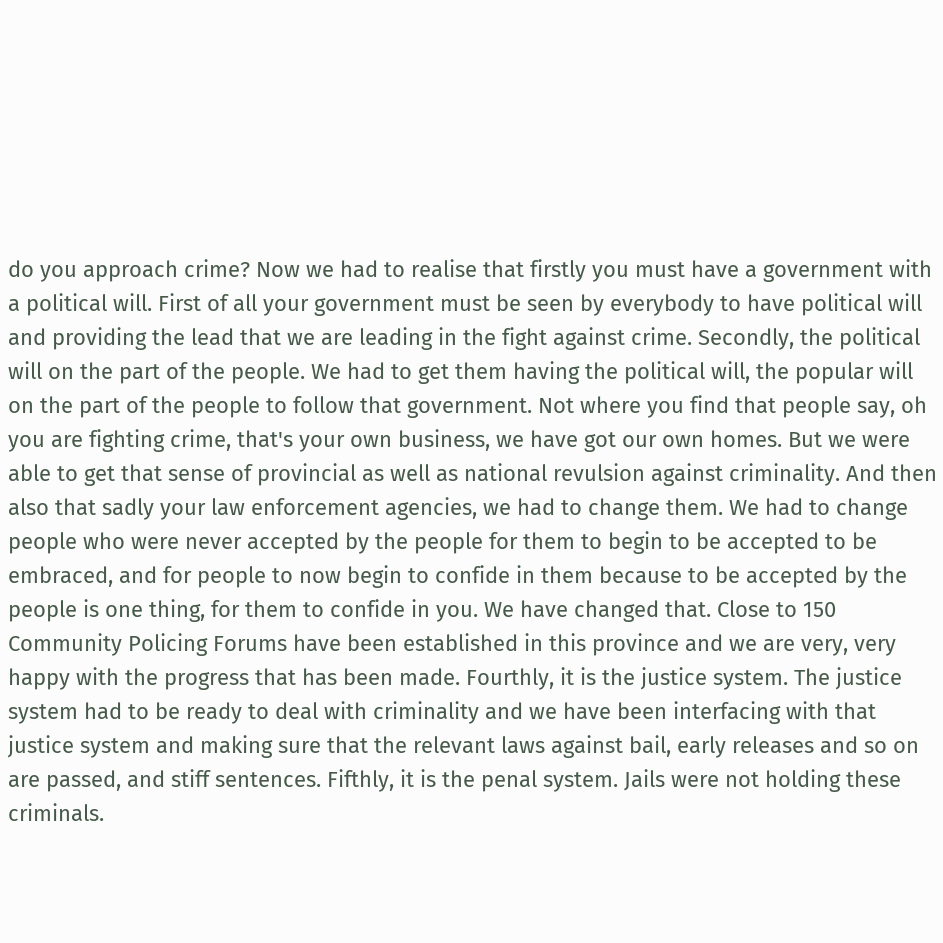do you approach crime? Now we had to realise that firstly you must have a government with a political will. First of all your government must be seen by everybody to have political will and providing the lead that we are leading in the fight against crime. Secondly, the political will on the part of the people. We had to get them having the political will, the popular will on the part of the people to follow that government. Not where you find that people say, oh you are fighting crime, that's your own business, we have got our own homes. But we were able to get that sense of provincial as well as national revulsion against criminality. And then also that sadly your law enforcement agencies, we had to change them. We had to change people who were never accepted by the people for them to begin to be accepted to be embraced, and for people to now begin to confide in them because to be accepted by the people is one thing, for them to confide in you. We have changed that. Close to 150 Community Policing Forums have been established in this province and we are very, very happy with the progress that has been made. Fourthly, it is the justice system. The justice system had to be ready to deal with criminality and we have been interfacing with that justice system and making sure that the relevant laws against bail, early releases and so on are passed, and stiff sentences. Fifthly, it is the penal system. Jails were not holding these criminals.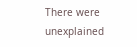There were unexplained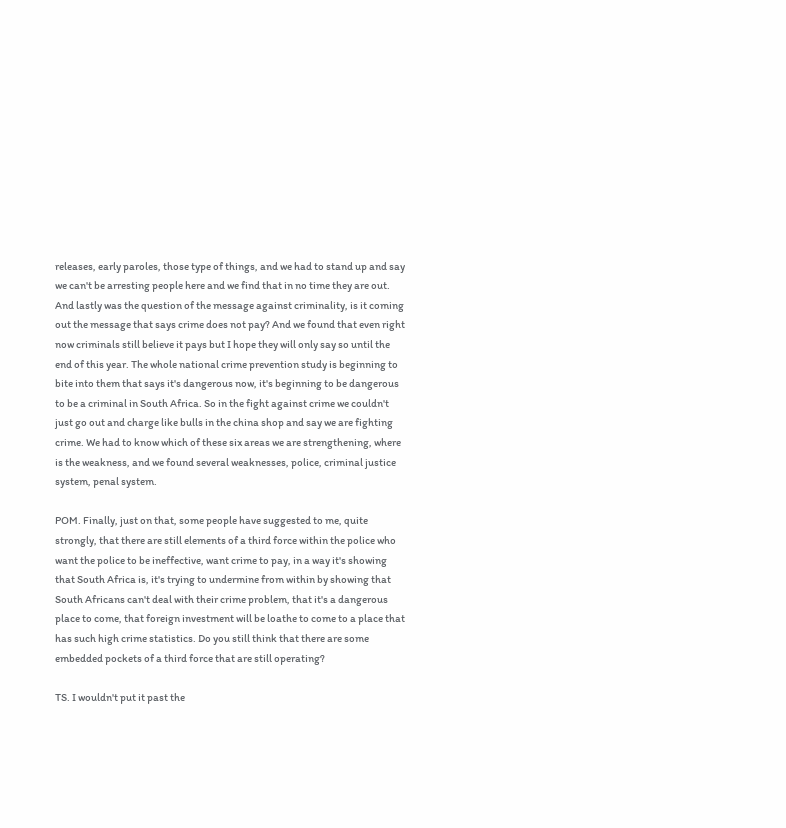releases, early paroles, those type of things, and we had to stand up and say we can't be arresting people here and we find that in no time they are out. And lastly was the question of the message against criminality, is it coming out the message that says crime does not pay? And we found that even right now criminals still believe it pays but I hope they will only say so until the end of this year. The whole national crime prevention study is beginning to bite into them that says it's dangerous now, it's beginning to be dangerous to be a criminal in South Africa. So in the fight against crime we couldn't just go out and charge like bulls in the china shop and say we are fighting crime. We had to know which of these six areas we are strengthening, where is the weakness, and we found several weaknesses, police, criminal justice system, penal system.

POM. Finally, just on that, some people have suggested to me, quite strongly, that there are still elements of a third force within the police who want the police to be ineffective, want crime to pay, in a way it's showing that South Africa is, it's trying to undermine from within by showing that South Africans can't deal with their crime problem, that it's a dangerous place to come, that foreign investment will be loathe to come to a place that has such high crime statistics. Do you still think that there are some embedded pockets of a third force that are still operating?

TS. I wouldn't put it past the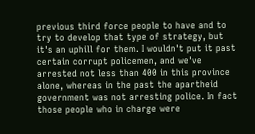previous third force people to have and to try to develop that type of strategy, but it's an uphill for them. I wouldn't put it past certain corrupt policemen, and we've arrested not less than 400 in this province alone, whereas in the past the apartheid government was not arresting police. In fact those people who in charge were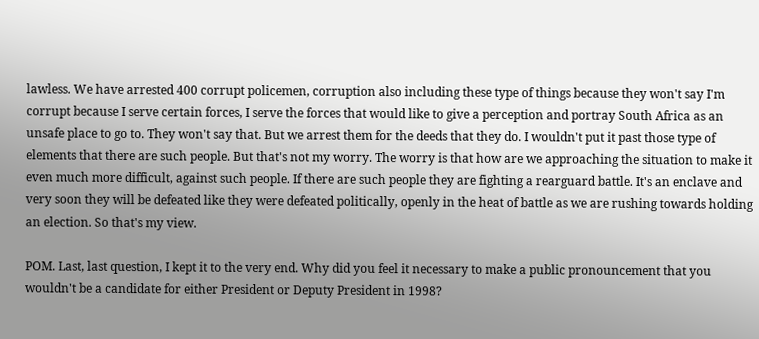lawless. We have arrested 400 corrupt policemen, corruption also including these type of things because they won't say I'm corrupt because I serve certain forces, I serve the forces that would like to give a perception and portray South Africa as an unsafe place to go to. They won't say that. But we arrest them for the deeds that they do. I wouldn't put it past those type of elements that there are such people. But that's not my worry. The worry is that how are we approaching the situation to make it even much more difficult, against such people. If there are such people they are fighting a rearguard battle. It's an enclave and very soon they will be defeated like they were defeated politically, openly in the heat of battle as we are rushing towards holding an election. So that's my view.

POM. Last, last question, I kept it to the very end. Why did you feel it necessary to make a public pronouncement that you wouldn't be a candidate for either President or Deputy President in 1998?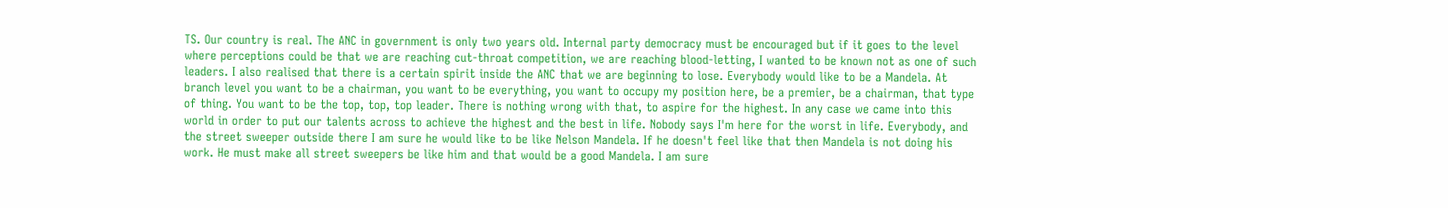TS. Our country is real. The ANC in government is only two years old. Internal party democracy must be encouraged but if it goes to the level where perceptions could be that we are reaching cut-throat competition, we are reaching blood-letting, I wanted to be known not as one of such leaders. I also realised that there is a certain spirit inside the ANC that we are beginning to lose. Everybody would like to be a Mandela. At branch level you want to be a chairman, you want to be everything, you want to occupy my position here, be a premier, be a chairman, that type of thing. You want to be the top, top, top leader. There is nothing wrong with that, to aspire for the highest. In any case we came into this world in order to put our talents across to achieve the highest and the best in life. Nobody says I'm here for the worst in life. Everybody, and the street sweeper outside there I am sure he would like to be like Nelson Mandela. If he doesn't feel like that then Mandela is not doing his work. He must make all street sweepers be like him and that would be a good Mandela. I am sure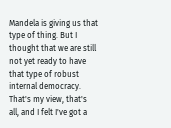Mandela is giving us that type of thing. But I thought that we are still not yet ready to have that type of robust internal democracy. That's my view, that's all, and I felt I've got a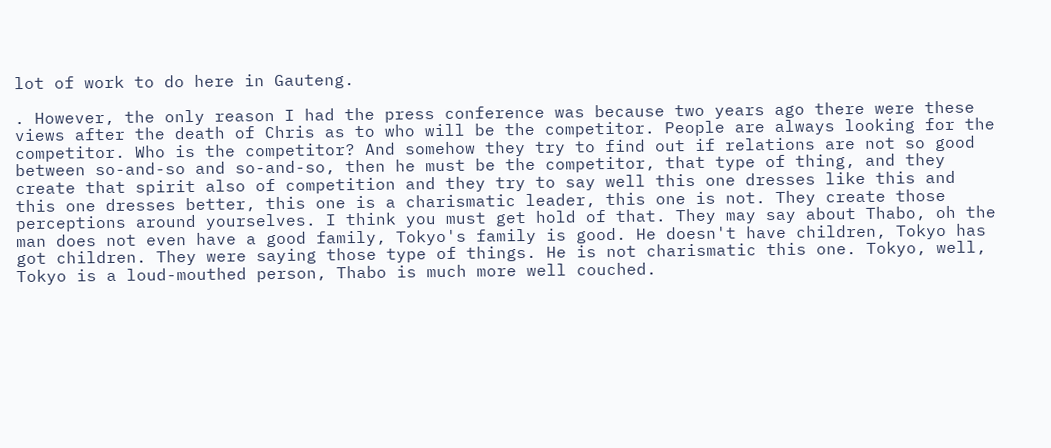lot of work to do here in Gauteng.

. However, the only reason I had the press conference was because two years ago there were these views after the death of Chris as to who will be the competitor. People are always looking for the competitor. Who is the competitor? And somehow they try to find out if relations are not so good between so-and-so and so-and-so, then he must be the competitor, that type of thing, and they create that spirit also of competition and they try to say well this one dresses like this and this one dresses better, this one is a charismatic leader, this one is not. They create those perceptions around yourselves. I think you must get hold of that. They may say about Thabo, oh the man does not even have a good family, Tokyo's family is good. He doesn't have children, Tokyo has got children. They were saying those type of things. He is not charismatic this one. Tokyo, well, Tokyo is a loud-mouthed person, Thabo is much more well couched.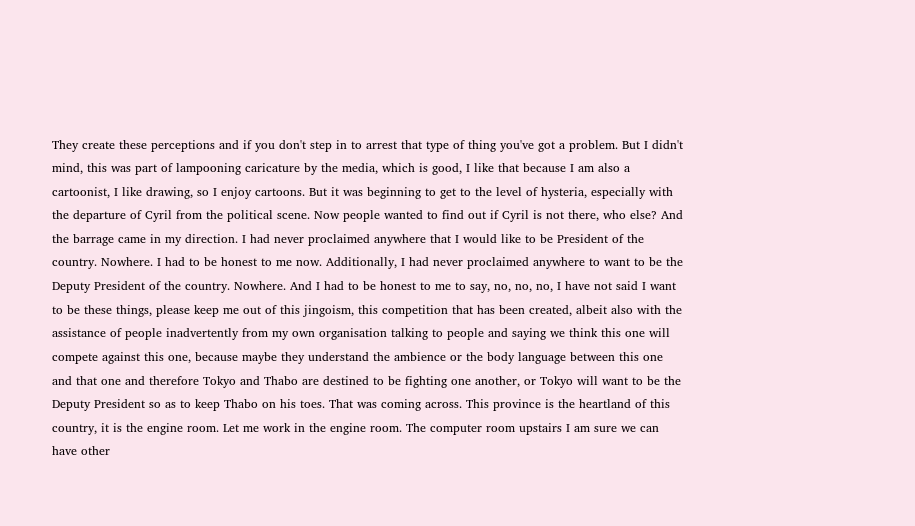They create these perceptions and if you don't step in to arrest that type of thing you've got a problem. But I didn't mind, this was part of lampooning caricature by the media, which is good, I like that because I am also a cartoonist, I like drawing, so I enjoy cartoons. But it was beginning to get to the level of hysteria, especially with the departure of Cyril from the political scene. Now people wanted to find out if Cyril is not there, who else? And the barrage came in my direction. I had never proclaimed anywhere that I would like to be President of the country. Nowhere. I had to be honest to me now. Additionally, I had never proclaimed anywhere to want to be the Deputy President of the country. Nowhere. And I had to be honest to me to say, no, no, no, I have not said I want to be these things, please keep me out of this jingoism, this competition that has been created, albeit also with the assistance of people inadvertently from my own organisation talking to people and saying we think this one will compete against this one, because maybe they understand the ambience or the body language between this one and that one and therefore Tokyo and Thabo are destined to be fighting one another, or Tokyo will want to be the Deputy President so as to keep Thabo on his toes. That was coming across. This province is the heartland of this country, it is the engine room. Let me work in the engine room. The computer room upstairs I am sure we can have other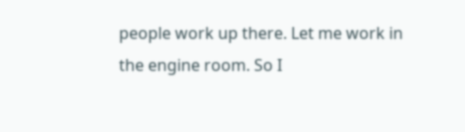people work up there. Let me work in the engine room. So I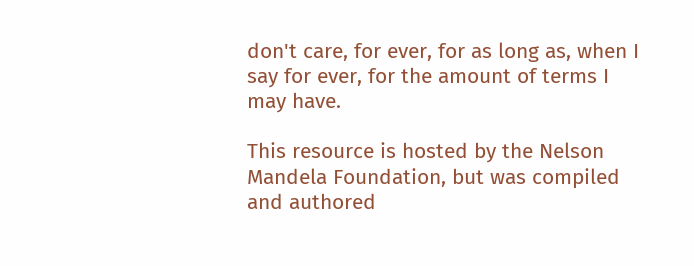don't care, for ever, for as long as, when I say for ever, for the amount of terms I may have.

This resource is hosted by the Nelson Mandela Foundation, but was compiled and authored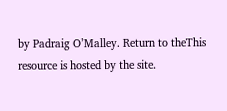by Padraig O’Malley. Return to theThis resource is hosted by the site.